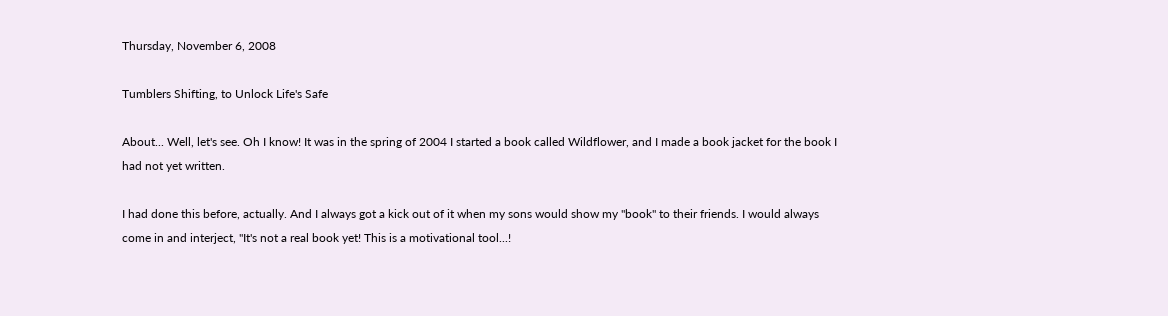Thursday, November 6, 2008

Tumblers Shifting, to Unlock Life's Safe

About... Well, let's see. Oh I know! It was in the spring of 2004 I started a book called Wildflower, and I made a book jacket for the book I had not yet written.

I had done this before, actually. And I always got a kick out of it when my sons would show my "book" to their friends. I would always come in and interject, "It's not a real book yet! This is a motivational tool...!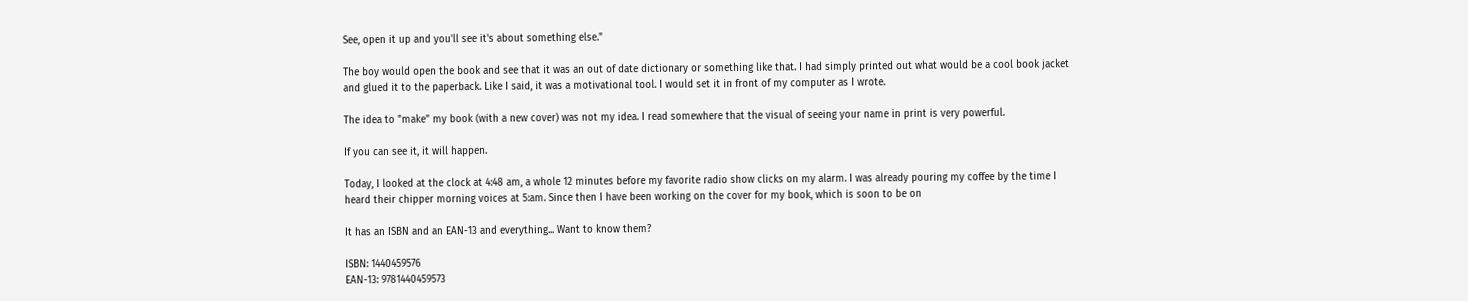See, open it up and you'll see it's about something else."

The boy would open the book and see that it was an out of date dictionary or something like that. I had simply printed out what would be a cool book jacket and glued it to the paperback. Like I said, it was a motivational tool. I would set it in front of my computer as I wrote.

The idea to "make" my book (with a new cover) was not my idea. I read somewhere that the visual of seeing your name in print is very powerful.

If you can see it, it will happen.

Today, I looked at the clock at 4:48 am, a whole 12 minutes before my favorite radio show clicks on my alarm. I was already pouring my coffee by the time I heard their chipper morning voices at 5:am. Since then I have been working on the cover for my book, which is soon to be on

It has an ISBN and an EAN-13 and everything... Want to know them?

ISBN: 1440459576
EAN-13: 9781440459573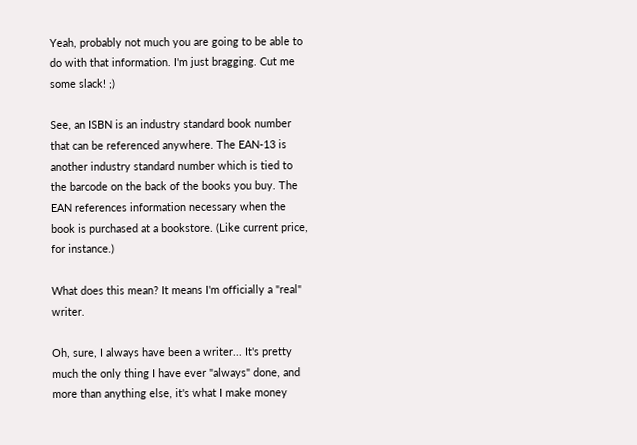Yeah, probably not much you are going to be able to do with that information. I'm just bragging. Cut me some slack! ;)

See, an ISBN is an industry standard book number that can be referenced anywhere. The EAN-13 is another industry standard number which is tied to the barcode on the back of the books you buy. The EAN references information necessary when the book is purchased at a bookstore. (Like current price, for instance.)

What does this mean? It means I'm officially a "real" writer.

Oh, sure, I always have been a writer... It's pretty much the only thing I have ever "always" done, and more than anything else, it's what I make money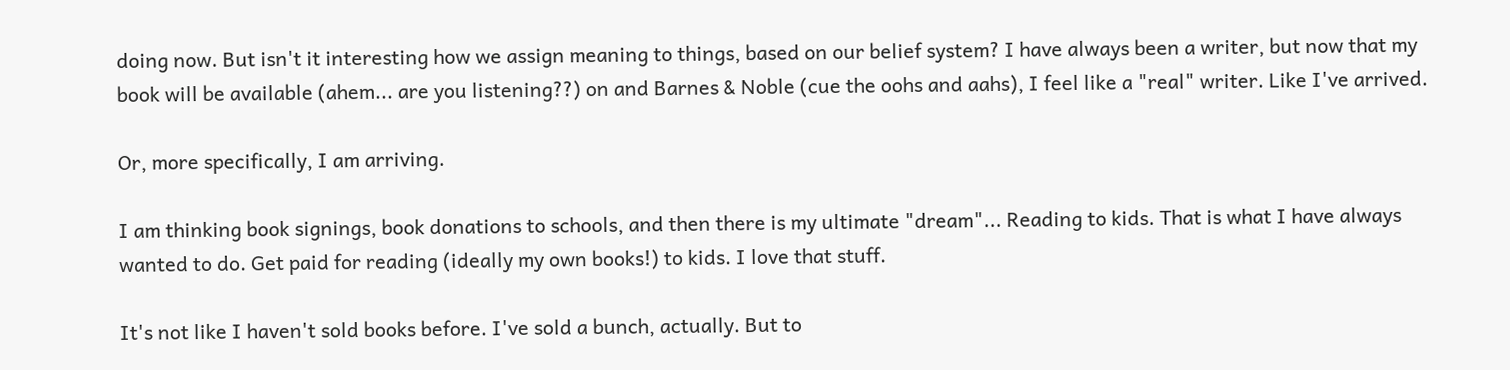doing now. But isn't it interesting how we assign meaning to things, based on our belief system? I have always been a writer, but now that my book will be available (ahem... are you listening??) on and Barnes & Noble (cue the oohs and aahs), I feel like a "real" writer. Like I've arrived.

Or, more specifically, I am arriving.

I am thinking book signings, book donations to schools, and then there is my ultimate "dream"... Reading to kids. That is what I have always wanted to do. Get paid for reading (ideally my own books!) to kids. I love that stuff.

It's not like I haven't sold books before. I've sold a bunch, actually. But to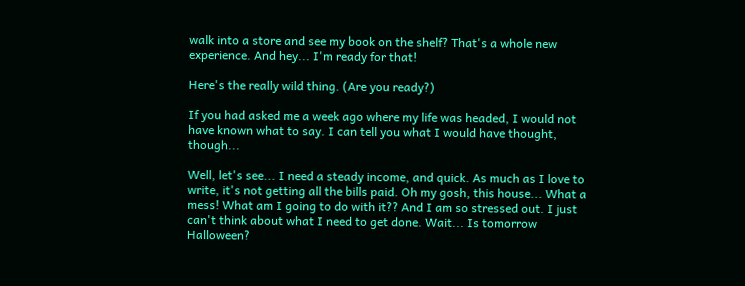walk into a store and see my book on the shelf? That's a whole new experience. And hey... I'm ready for that!

Here's the really wild thing. (Are you ready?)

If you had asked me a week ago where my life was headed, I would not have known what to say. I can tell you what I would have thought, though...

Well, let's see... I need a steady income, and quick. As much as I love to write, it's not getting all the bills paid. Oh my gosh, this house... What a mess! What am I going to do with it?? And I am so stressed out. I just can't think about what I need to get done. Wait... Is tomorrow Halloween?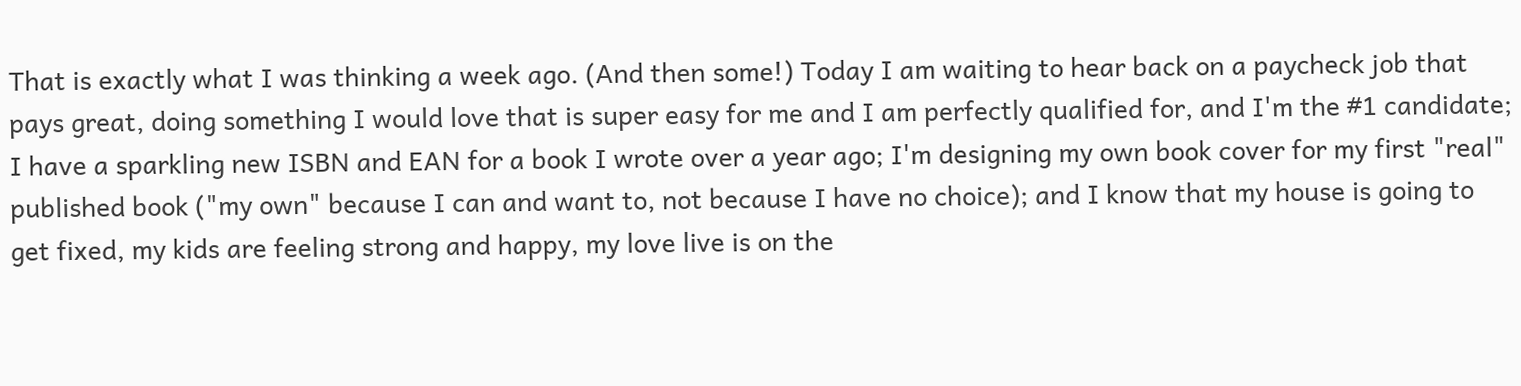That is exactly what I was thinking a week ago. (And then some!) Today I am waiting to hear back on a paycheck job that pays great, doing something I would love that is super easy for me and I am perfectly qualified for, and I'm the #1 candidate; I have a sparkling new ISBN and EAN for a book I wrote over a year ago; I'm designing my own book cover for my first "real" published book ("my own" because I can and want to, not because I have no choice); and I know that my house is going to get fixed, my kids are feeling strong and happy, my love live is on the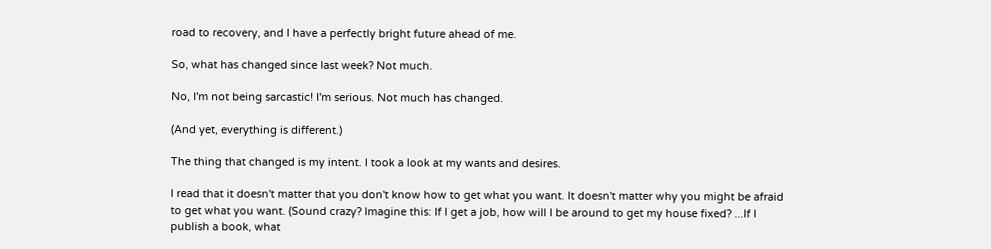road to recovery, and I have a perfectly bright future ahead of me.

So, what has changed since last week? Not much.

No, I'm not being sarcastic! I'm serious. Not much has changed.

(And yet, everything is different.)

The thing that changed is my intent. I took a look at my wants and desires.

I read that it doesn't matter that you don't know how to get what you want. It doesn't matter why you might be afraid to get what you want. (Sound crazy? Imagine this: If I get a job, how will I be around to get my house fixed? ...If I publish a book, what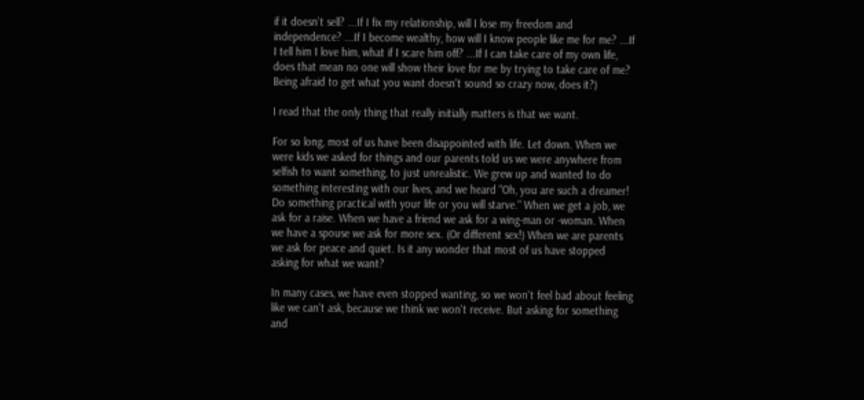if it doesn't sell? ...If I fix my relationship, will I lose my freedom and independence? ...If I become wealthy, how will I know people like me for me? ...If I tell him I love him, what if I scare him off? ...If I can take care of my own life, does that mean no one will show their love for me by trying to take care of me? Being afraid to get what you want doesn't sound so crazy now, does it?)

I read that the only thing that really initially matters is that we want.

For so long, most of us have been disappointed with life. Let down. When we were kids we asked for things and our parents told us we were anywhere from selfish to want something, to just unrealistic. We grew up and wanted to do something interesting with our lives, and we heard "Oh, you are such a dreamer! Do something practical with your life or you will starve." When we get a job, we ask for a raise. When we have a friend we ask for a wing-man or -woman. When we have a spouse we ask for more sex. (Or different sex!) When we are parents we ask for peace and quiet. Is it any wonder that most of us have stopped asking for what we want?

In many cases, we have even stopped wanting, so we won't feel bad about feeling like we can't ask, because we think we won't receive. But asking for something and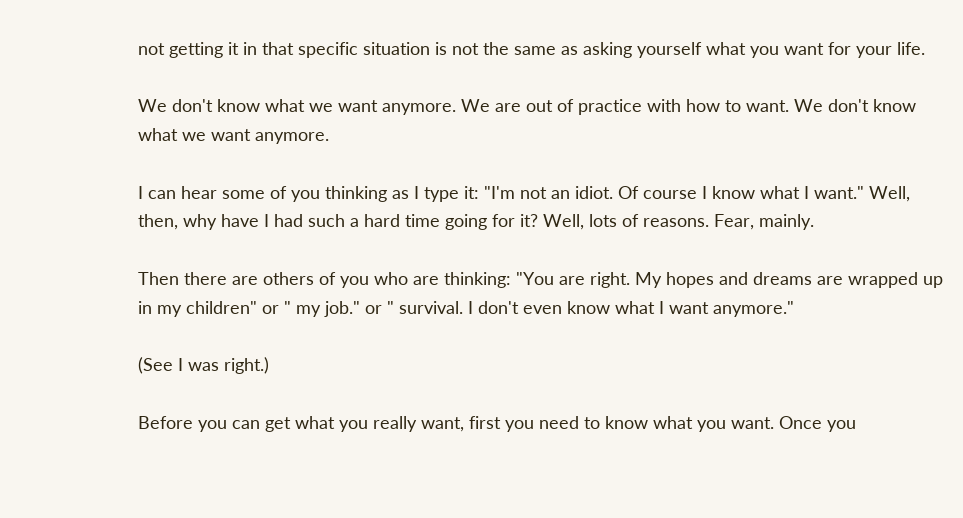not getting it in that specific situation is not the same as asking yourself what you want for your life.

We don't know what we want anymore. We are out of practice with how to want. We don't know what we want anymore.

I can hear some of you thinking as I type it: "I'm not an idiot. Of course I know what I want." Well, then, why have I had such a hard time going for it? Well, lots of reasons. Fear, mainly.

Then there are others of you who are thinking: "You are right. My hopes and dreams are wrapped up in my children" or " my job." or " survival. I don't even know what I want anymore."

(See I was right.)

Before you can get what you really want, first you need to know what you want. Once you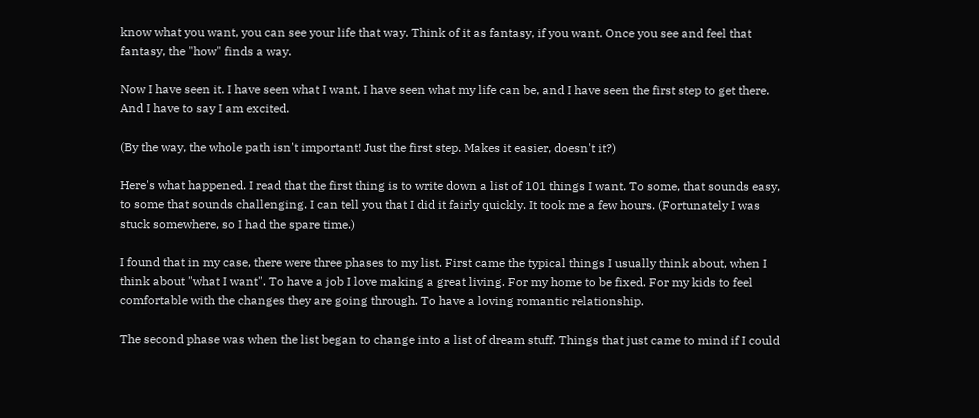know what you want, you can see your life that way. Think of it as fantasy, if you want. Once you see and feel that fantasy, the "how" finds a way.

Now I have seen it. I have seen what I want, I have seen what my life can be, and I have seen the first step to get there. And I have to say I am excited.

(By the way, the whole path isn't important! Just the first step. Makes it easier, doesn't it?)

Here's what happened. I read that the first thing is to write down a list of 101 things I want. To some, that sounds easy, to some that sounds challenging. I can tell you that I did it fairly quickly. It took me a few hours. (Fortunately I was stuck somewhere, so I had the spare time.)

I found that in my case, there were three phases to my list. First came the typical things I usually think about, when I think about "what I want". To have a job I love making a great living. For my home to be fixed. For my kids to feel comfortable with the changes they are going through. To have a loving romantic relationship.

The second phase was when the list began to change into a list of dream stuff. Things that just came to mind if I could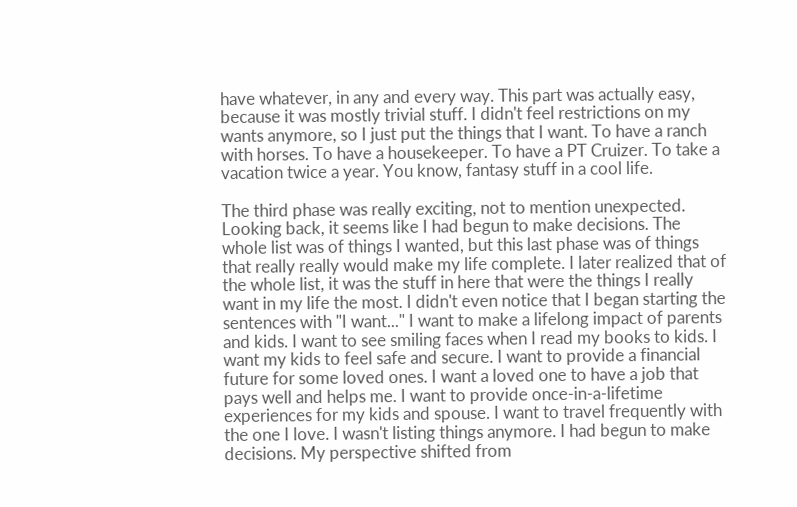have whatever, in any and every way. This part was actually easy, because it was mostly trivial stuff. I didn't feel restrictions on my wants anymore, so I just put the things that I want. To have a ranch with horses. To have a housekeeper. To have a PT Cruizer. To take a vacation twice a year. You know, fantasy stuff in a cool life.

The third phase was really exciting, not to mention unexpected. Looking back, it seems like I had begun to make decisions. The whole list was of things I wanted, but this last phase was of things that really really would make my life complete. I later realized that of the whole list, it was the stuff in here that were the things I really want in my life the most. I didn't even notice that I began starting the sentences with "I want..." I want to make a lifelong impact of parents and kids. I want to see smiling faces when I read my books to kids. I want my kids to feel safe and secure. I want to provide a financial future for some loved ones. I want a loved one to have a job that pays well and helps me. I want to provide once-in-a-lifetime experiences for my kids and spouse. I want to travel frequently with the one I love. I wasn't listing things anymore. I had begun to make decisions. My perspective shifted from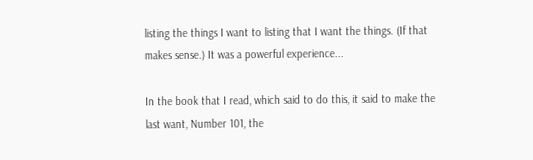listing the things I want to listing that I want the things. (If that makes sense.) It was a powerful experience...

In the book that I read, which said to do this, it said to make the last want, Number 101, the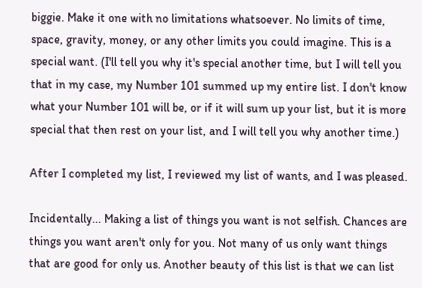biggie. Make it one with no limitations whatsoever. No limits of time, space, gravity, money, or any other limits you could imagine. This is a special want. (I'll tell you why it's special another time, but I will tell you that in my case, my Number 101 summed up my entire list. I don't know what your Number 101 will be, or if it will sum up your list, but it is more special that then rest on your list, and I will tell you why another time.)

After I completed my list, I reviewed my list of wants, and I was pleased.

Incidentally... Making a list of things you want is not selfish. Chances are things you want aren't only for you. Not many of us only want things that are good for only us. Another beauty of this list is that we can list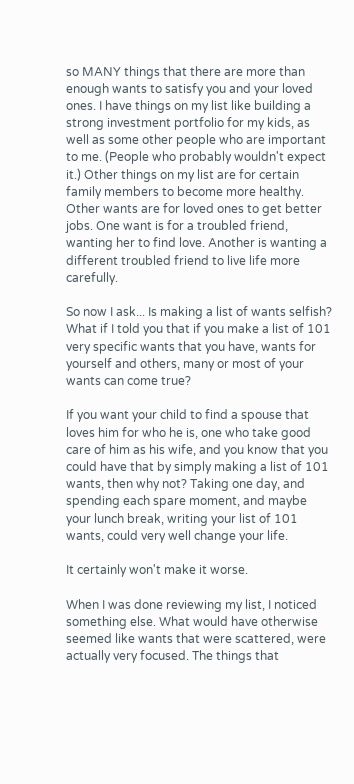so MANY things that there are more than enough wants to satisfy you and your loved ones. I have things on my list like building a strong investment portfolio for my kids, as well as some other people who are important to me. (People who probably wouldn't expect it.) Other things on my list are for certain family members to become more healthy. Other wants are for loved ones to get better jobs. One want is for a troubled friend, wanting her to find love. Another is wanting a different troubled friend to live life more carefully.

So now I ask... Is making a list of wants selfish? What if I told you that if you make a list of 101 very specific wants that you have, wants for yourself and others, many or most of your wants can come true?

If you want your child to find a spouse that loves him for who he is, one who take good care of him as his wife, and you know that you could have that by simply making a list of 101 wants, then why not? Taking one day, and spending each spare moment, and maybe your lunch break, writing your list of 101 wants, could very well change your life.

It certainly won't make it worse.

When I was done reviewing my list, I noticed something else. What would have otherwise seemed like wants that were scattered, were actually very focused. The things that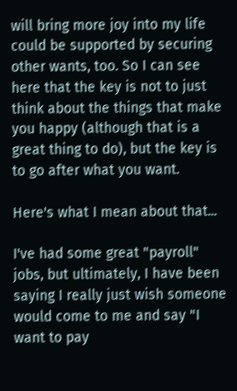will bring more joy into my life could be supported by securing other wants, too. So I can see here that the key is not to just think about the things that make you happy (although that is a great thing to do), but the key is to go after what you want.

Here's what I mean about that...

I've had some great "payroll" jobs, but ultimately, I have been saying I really just wish someone would come to me and say "I want to pay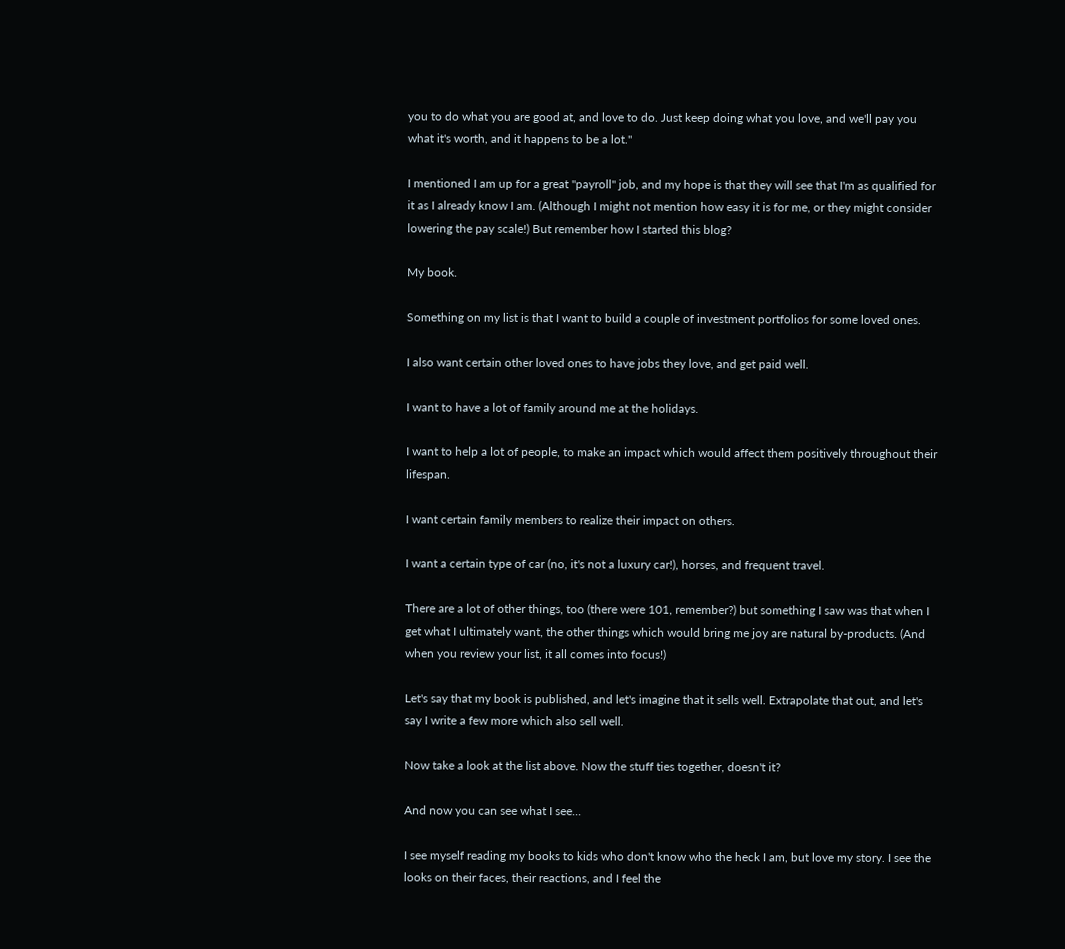you to do what you are good at, and love to do. Just keep doing what you love, and we'll pay you what it's worth, and it happens to be a lot."

I mentioned I am up for a great "payroll" job, and my hope is that they will see that I'm as qualified for it as I already know I am. (Although I might not mention how easy it is for me, or they might consider lowering the pay scale!) But remember how I started this blog?

My book.

Something on my list is that I want to build a couple of investment portfolios for some loved ones.

I also want certain other loved ones to have jobs they love, and get paid well.

I want to have a lot of family around me at the holidays.

I want to help a lot of people, to make an impact which would affect them positively throughout their lifespan.

I want certain family members to realize their impact on others.

I want a certain type of car (no, it's not a luxury car!), horses, and frequent travel.

There are a lot of other things, too (there were 101, remember?) but something I saw was that when I get what I ultimately want, the other things which would bring me joy are natural by-products. (And when you review your list, it all comes into focus!)

Let's say that my book is published, and let's imagine that it sells well. Extrapolate that out, and let's say I write a few more which also sell well.

Now take a look at the list above. Now the stuff ties together, doesn't it?

And now you can see what I see...

I see myself reading my books to kids who don't know who the heck I am, but love my story. I see the looks on their faces, their reactions, and I feel the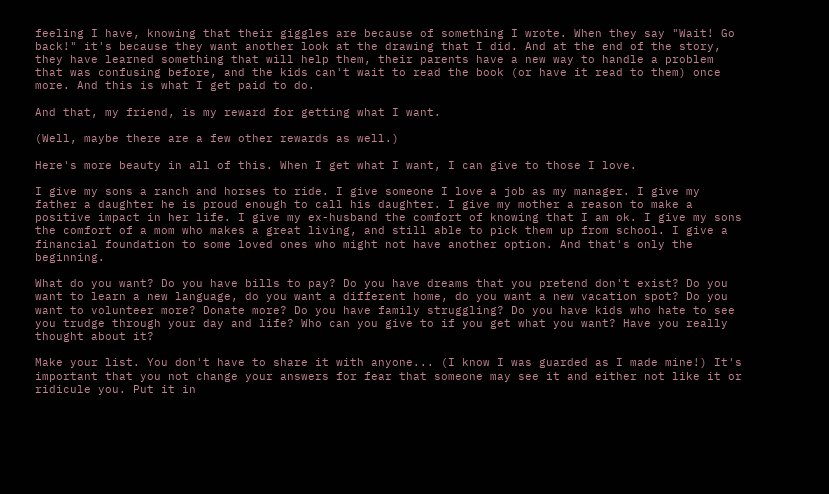feeling I have, knowing that their giggles are because of something I wrote. When they say "Wait! Go back!" it's because they want another look at the drawing that I did. And at the end of the story, they have learned something that will help them, their parents have a new way to handle a problem that was confusing before, and the kids can't wait to read the book (or have it read to them) once more. And this is what I get paid to do.

And that, my friend, is my reward for getting what I want.

(Well, maybe there are a few other rewards as well.)

Here's more beauty in all of this. When I get what I want, I can give to those I love.

I give my sons a ranch and horses to ride. I give someone I love a job as my manager. I give my father a daughter he is proud enough to call his daughter. I give my mother a reason to make a positive impact in her life. I give my ex-husband the comfort of knowing that I am ok. I give my sons the comfort of a mom who makes a great living, and still able to pick them up from school. I give a financial foundation to some loved ones who might not have another option. And that's only the beginning.

What do you want? Do you have bills to pay? Do you have dreams that you pretend don't exist? Do you want to learn a new language, do you want a different home, do you want a new vacation spot? Do you want to volunteer more? Donate more? Do you have family struggling? Do you have kids who hate to see you trudge through your day and life? Who can you give to if you get what you want? Have you really thought about it?

Make your list. You don't have to share it with anyone... (I know I was guarded as I made mine!) It's important that you not change your answers for fear that someone may see it and either not like it or ridicule you. Put it in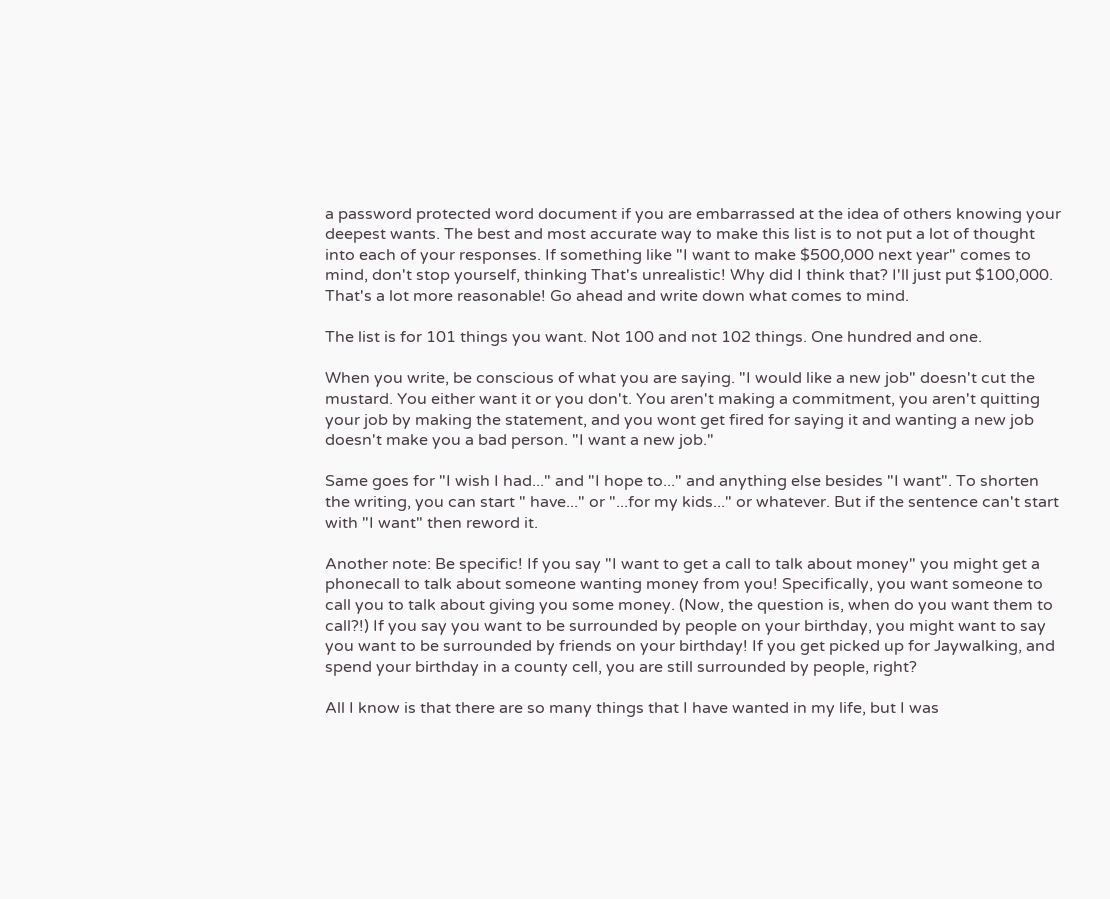a password protected word document if you are embarrassed at the idea of others knowing your deepest wants. The best and most accurate way to make this list is to not put a lot of thought into each of your responses. If something like "I want to make $500,000 next year" comes to mind, don't stop yourself, thinking That's unrealistic! Why did I think that? I'll just put $100,000. That's a lot more reasonable! Go ahead and write down what comes to mind.

The list is for 101 things you want. Not 100 and not 102 things. One hundred and one.

When you write, be conscious of what you are saying. "I would like a new job" doesn't cut the mustard. You either want it or you don't. You aren't making a commitment, you aren't quitting your job by making the statement, and you wont get fired for saying it and wanting a new job doesn't make you a bad person. "I want a new job."

Same goes for "I wish I had..." and "I hope to..." and anything else besides "I want". To shorten the writing, you can start " have..." or "...for my kids..." or whatever. But if the sentence can't start with "I want" then reword it.

Another note: Be specific! If you say "I want to get a call to talk about money" you might get a phonecall to talk about someone wanting money from you! Specifically, you want someone to call you to talk about giving you some money. (Now, the question is, when do you want them to call?!) If you say you want to be surrounded by people on your birthday, you might want to say you want to be surrounded by friends on your birthday! If you get picked up for Jaywalking, and spend your birthday in a county cell, you are still surrounded by people, right?

All I know is that there are so many things that I have wanted in my life, but I was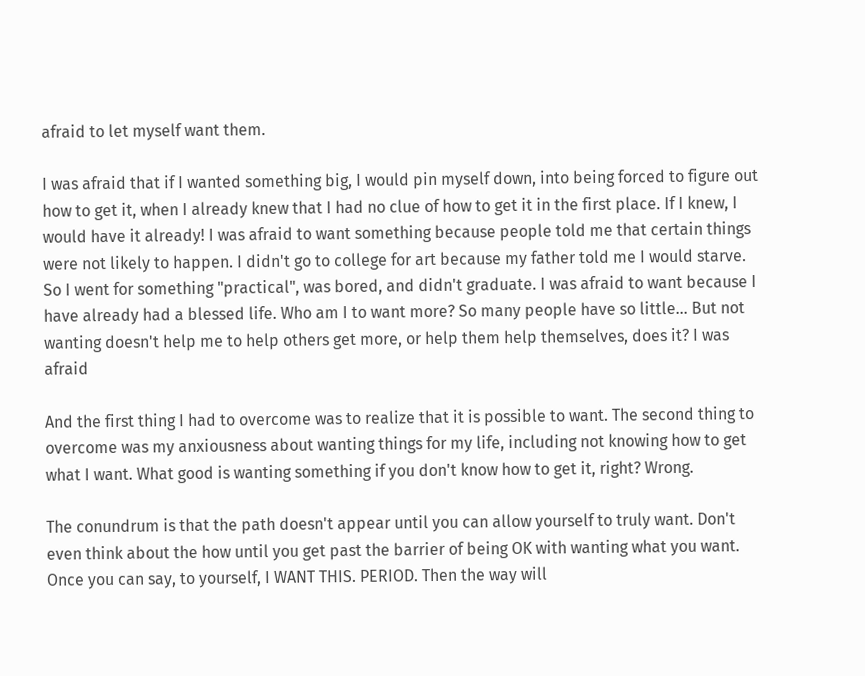afraid to let myself want them.

I was afraid that if I wanted something big, I would pin myself down, into being forced to figure out how to get it, when I already knew that I had no clue of how to get it in the first place. If I knew, I would have it already! I was afraid to want something because people told me that certain things were not likely to happen. I didn't go to college for art because my father told me I would starve. So I went for something "practical", was bored, and didn't graduate. I was afraid to want because I have already had a blessed life. Who am I to want more? So many people have so little... But not wanting doesn't help me to help others get more, or help them help themselves, does it? I was afraid

And the first thing I had to overcome was to realize that it is possible to want. The second thing to overcome was my anxiousness about wanting things for my life, including not knowing how to get what I want. What good is wanting something if you don't know how to get it, right? Wrong.

The conundrum is that the path doesn't appear until you can allow yourself to truly want. Don't even think about the how until you get past the barrier of being OK with wanting what you want. Once you can say, to yourself, I WANT THIS. PERIOD. Then the way will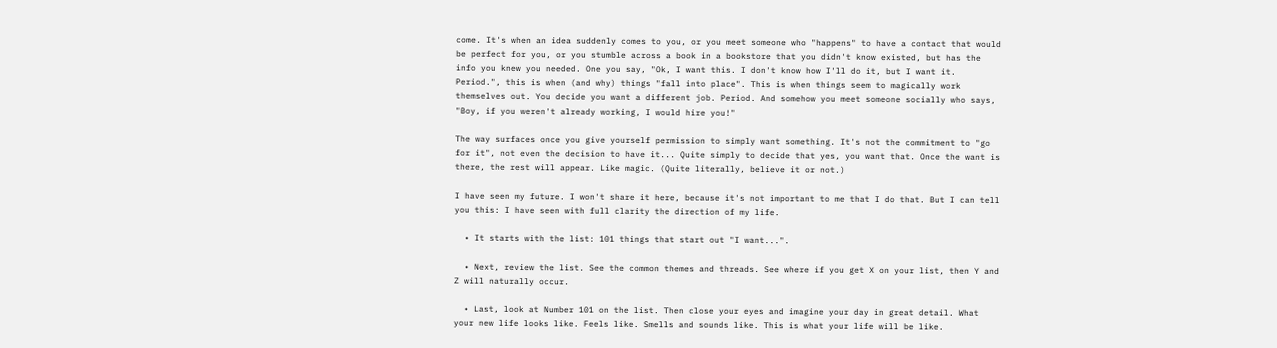come. It's when an idea suddenly comes to you, or you meet someone who "happens" to have a contact that would be perfect for you, or you stumble across a book in a bookstore that you didn't know existed, but has the info you knew you needed. One you say, "Ok, I want this. I don't know how I'll do it, but I want it. Period.", this is when (and why) things "fall into place". This is when things seem to magically work themselves out. You decide you want a different job. Period. And somehow you meet someone socially who says, "Boy, if you weren't already working, I would hire you!"

The way surfaces once you give yourself permission to simply want something. It's not the commitment to "go for it", not even the decision to have it... Quite simply to decide that yes, you want that. Once the want is there, the rest will appear. Like magic. (Quite literally, believe it or not.)

I have seen my future. I won't share it here, because it's not important to me that I do that. But I can tell you this: I have seen with full clarity the direction of my life.

  • It starts with the list: 101 things that start out "I want...".

  • Next, review the list. See the common themes and threads. See where if you get X on your list, then Y and Z will naturally occur.

  • Last, look at Number 101 on the list. Then close your eyes and imagine your day in great detail. What your new life looks like. Feels like. Smells and sounds like. This is what your life will be like.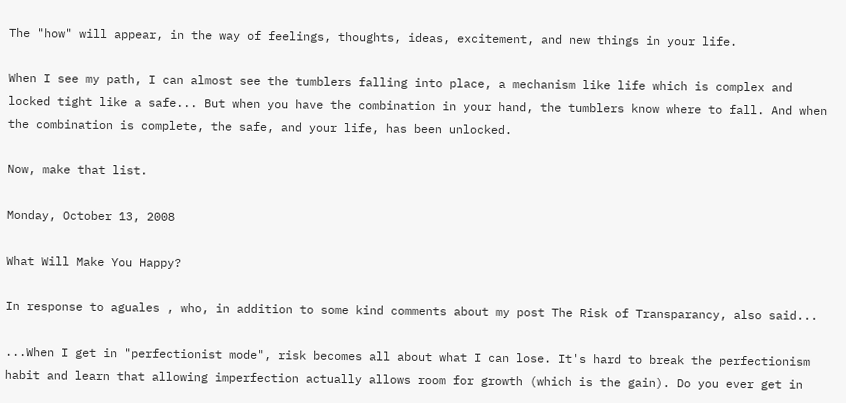The "how" will appear, in the way of feelings, thoughts, ideas, excitement, and new things in your life.

When I see my path, I can almost see the tumblers falling into place, a mechanism like life which is complex and locked tight like a safe... But when you have the combination in your hand, the tumblers know where to fall. And when the combination is complete, the safe, and your life, has been unlocked.

Now, make that list.

Monday, October 13, 2008

What Will Make You Happy?

In response to aguales , who, in addition to some kind comments about my post The Risk of Transparancy, also said...

...When I get in "perfectionist mode", risk becomes all about what I can lose. It's hard to break the perfectionism habit and learn that allowing imperfection actually allows room for growth (which is the gain). Do you ever get in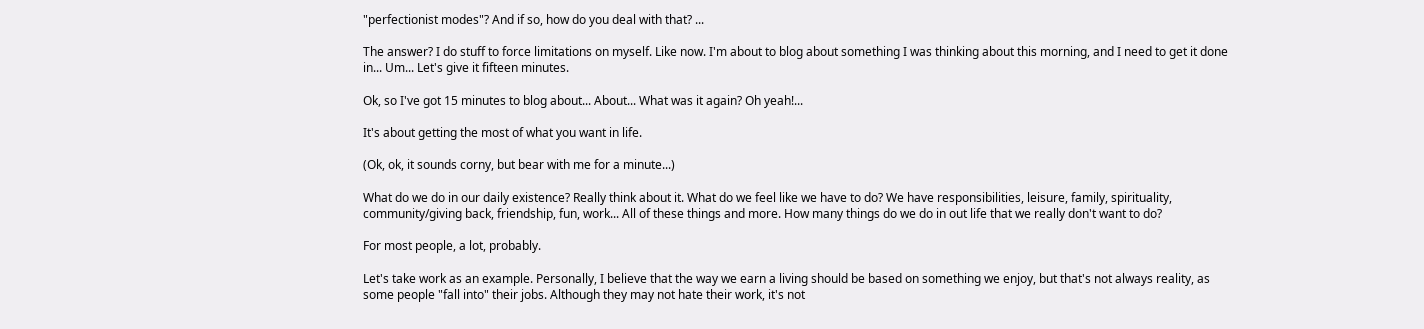"perfectionist modes"? And if so, how do you deal with that? ...

The answer? I do stuff to force limitations on myself. Like now. I'm about to blog about something I was thinking about this morning, and I need to get it done in... Um... Let's give it fifteen minutes.

Ok, so I've got 15 minutes to blog about... About... What was it again? Oh yeah!...

It's about getting the most of what you want in life.

(Ok, ok, it sounds corny, but bear with me for a minute...)

What do we do in our daily existence? Really think about it. What do we feel like we have to do? We have responsibilities, leisure, family, spirituality, community/giving back, friendship, fun, work... All of these things and more. How many things do we do in out life that we really don't want to do?

For most people, a lot, probably.

Let's take work as an example. Personally, I believe that the way we earn a living should be based on something we enjoy, but that's not always reality, as some people "fall into" their jobs. Although they may not hate their work, it's not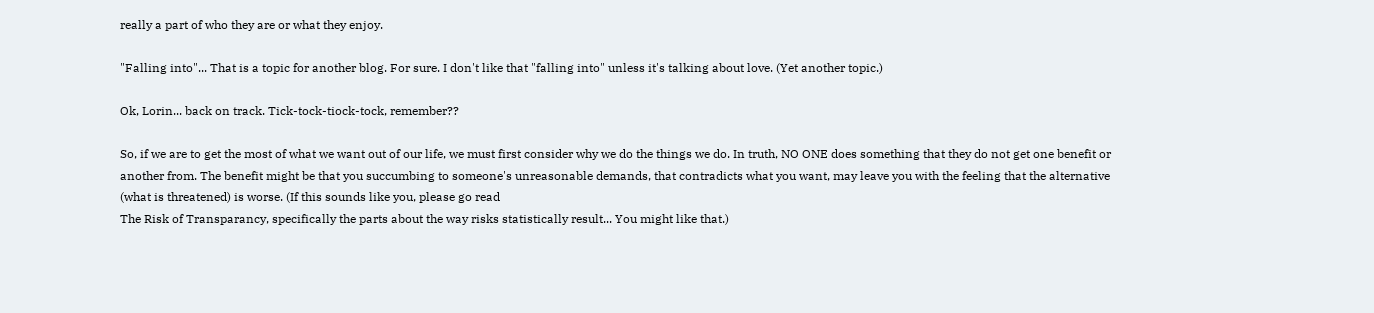really a part of who they are or what they enjoy.

"Falling into"... That is a topic for another blog. For sure. I don't like that "falling into" unless it's talking about love. (Yet another topic.)

Ok, Lorin... back on track. Tick-tock-tiock-tock, remember??

So, if we are to get the most of what we want out of our life, we must first consider why we do the things we do. In truth, NO ONE does something that they do not get one benefit or another from. The benefit might be that you succumbing to someone's unreasonable demands, that contradicts what you want, may leave you with the feeling that the alternative (what is threatened) is worse. (If this sounds like you, please go read
The Risk of Transparancy, specifically the parts about the way risks statistically result... You might like that.)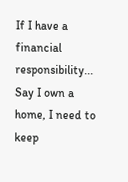If I have a financial responsibility... Say I own a home, I need to keep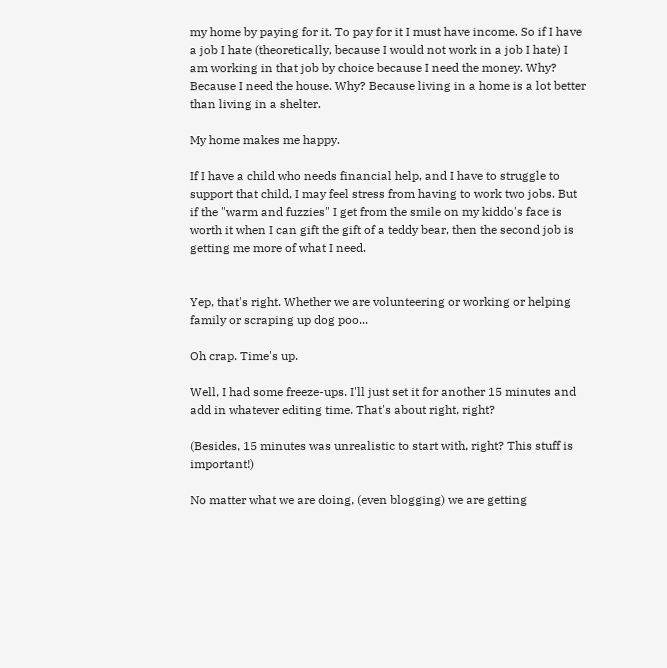my home by paying for it. To pay for it I must have income. So if I have a job I hate (theoretically, because I would not work in a job I hate) I am working in that job by choice because I need the money. Why? Because I need the house. Why? Because living in a home is a lot better than living in a shelter.

My home makes me happy.

If I have a child who needs financial help, and I have to struggle to support that child, I may feel stress from having to work two jobs. But if the "warm and fuzzies" I get from the smile on my kiddo's face is worth it when I can gift the gift of a teddy bear, then the second job is getting me more of what I need.


Yep, that's right. Whether we are volunteering or working or helping family or scraping up dog poo...

Oh crap. Time's up.

Well, I had some freeze-ups. I'll just set it for another 15 minutes and add in whatever editing time. That's about right, right?

(Besides, 15 minutes was unrealistic to start with, right? This stuff is important!)

No matter what we are doing, (even blogging) we are getting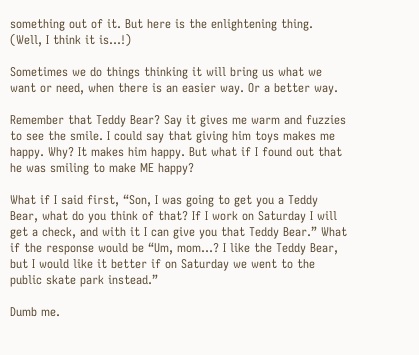something out of it. But here is the enlightening thing. (Well, I think it is…!)

Sometimes we do things thinking it will bring us what we want or need, when there is an easier way. Or a better way.

Remember that Teddy Bear? Say it gives me warm and fuzzies to see the smile. I could say that giving him toys makes me happy. Why? It makes him happy. But what if I found out that he was smiling to make ME happy?

What if I said first, “Son, I was going to get you a Teddy Bear, what do you think of that? If I work on Saturday I will get a check, and with it I can give you that Teddy Bear.” What if the response would be “Um, mom…? I like the Teddy Bear, but I would like it better if on Saturday we went to the public skate park instead.”

Dumb me.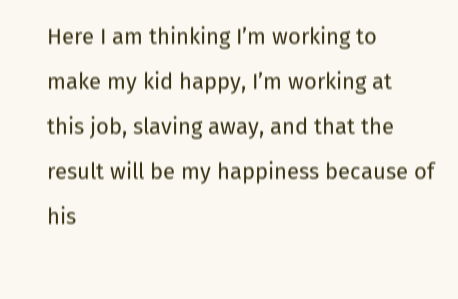Here I am thinking I’m working to make my kid happy, I’m working at this job, slaving away, and that the result will be my happiness because of his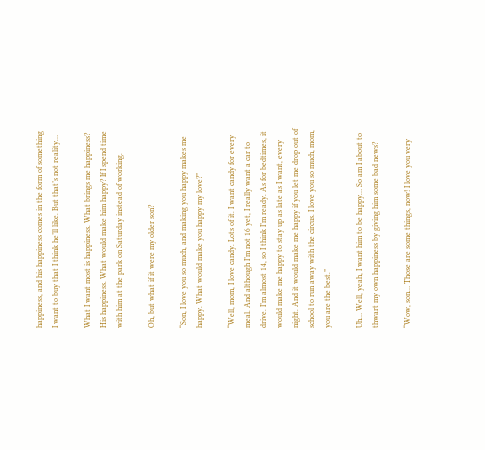happiness, and his happiness comes in the form of something I want to buy that I think he’ll like. But that’s not reality…

What I want most is happiness. What brings me happiness? His happiness. What would make him happy? If I spend time with him at the park on Saturday instead of working.

Oh, but what if it were my older son?

“Son, I love you so much, and making you happy makes me happy. What would make you happy my love?”

“Well, mom, I love candy. Lots of it. I want candy for every meal. And although I’m not 16 yet, I really want a car to drive. I’m almost 14, so I think I’m ready. As for bedtimes, it would make me happy to stay up as late as I want, every night. And it would make me happy if you let me drop out of school to run away with the circus. I love you so much, mom, you are the best.”

Uh… Well, yeah, I want him to be happy… So am I about to thwart my own happiness by giving him some bad news?

“Wow, son… Those are some things, now! I love you very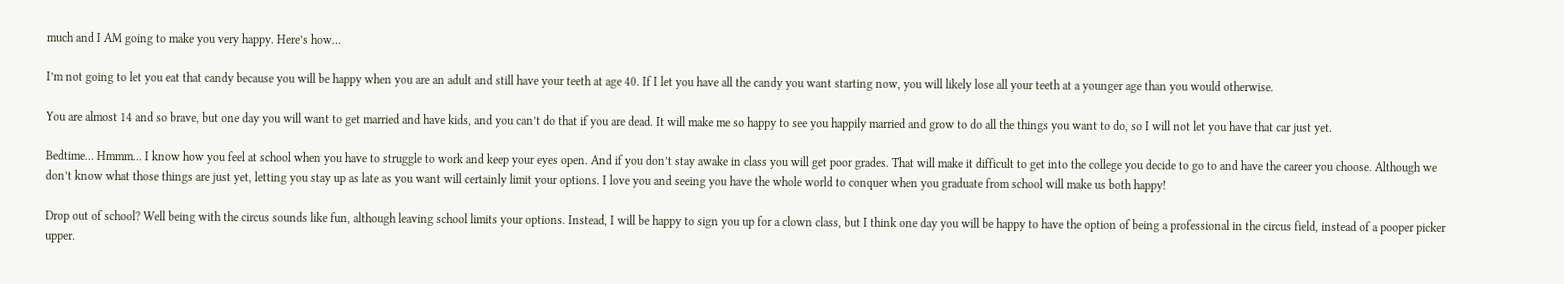much and I AM going to make you very happy. Here’s how…

I’m not going to let you eat that candy because you will be happy when you are an adult and still have your teeth at age 40. If I let you have all the candy you want starting now, you will likely lose all your teeth at a younger age than you would otherwise.

You are almost 14 and so brave, but one day you will want to get married and have kids, and you can’t do that if you are dead. It will make me so happy to see you happily married and grow to do all the things you want to do, so I will not let you have that car just yet.

Bedtime… Hmmm… I know how you feel at school when you have to struggle to work and keep your eyes open. And if you don’t stay awake in class you will get poor grades. That will make it difficult to get into the college you decide to go to and have the career you choose. Although we don’t know what those things are just yet, letting you stay up as late as you want will certainly limit your options. I love you and seeing you have the whole world to conquer when you graduate from school will make us both happy!

Drop out of school? Well being with the circus sounds like fun, although leaving school limits your options. Instead, I will be happy to sign you up for a clown class, but I think one day you will be happy to have the option of being a professional in the circus field, instead of a pooper picker upper.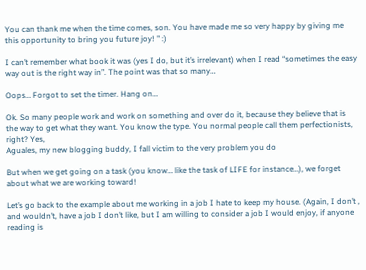You can thank me when the time comes, son. You have made me so very happy by giving me this opportunity to bring you future joy! " :)

I can’t remember what book it was (yes I do, but it’s irrelevant) when I read “sometimes the easy way out is the right way in”. The point was that so many…

Oops… Forgot to set the timer. Hang on…

Ok. So many people work and work on something and over do it, because they believe that is the way to get what they want. You know the type. You normal people call them perfectionists, right? Yes,
Aguales, my new blogging buddy, I fall victim to the very problem you do

But when we get going on a task (you know… like the task of LIFE for instance…), we forget about what we are working toward!

Let’s go back to the example about me working in a job I hate to keep my house. (Again, I don’t , and wouldn’t, have a job I don’t like, but I am willing to consider a job I would enjoy, if anyone reading is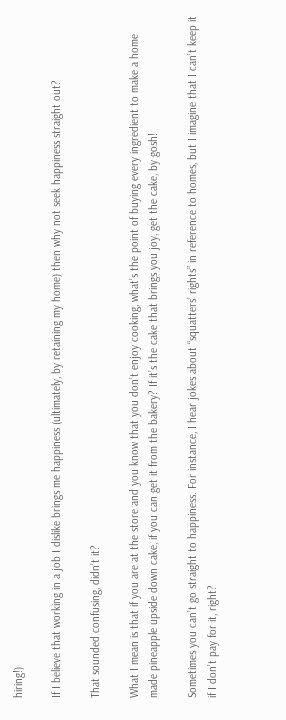hiring!)

If I believe that working in a job I dislike brings me happiness (ultimately, by retaining my home) then why not seek happiness straight out?

That sounded confusing, didn’t it?

What I mean is that if you are at the store and you know that you don’t enjoy cooking, what’s the point of buying every ingredient to make a home made pineapple upside down cake, if you can get it from the bakery? If it’s the cake that brings you joy, get the cake, by gosh!

Sometimes you can’t go straight to happiness. For instance, I hear jokes about “squatters’ rights” in reference to homes, but I imagine that I can’t keep it if I don’t pay for it, right?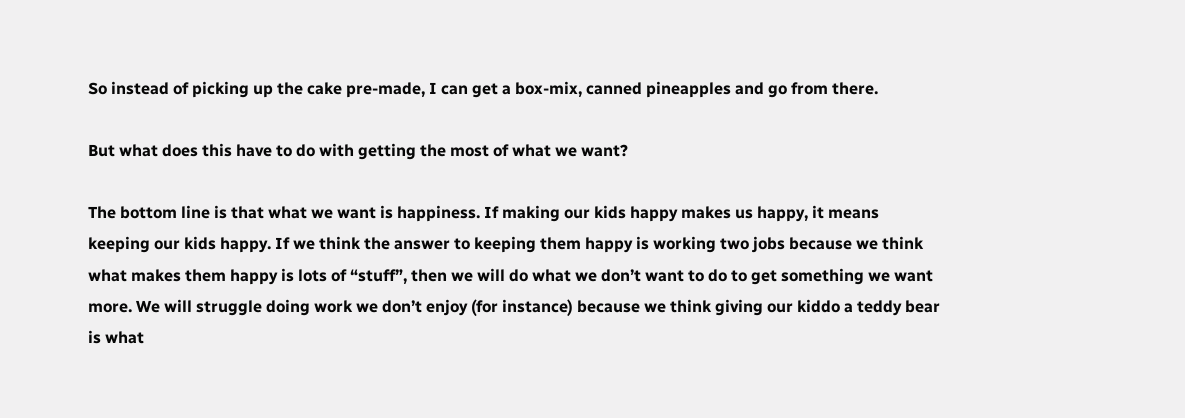So instead of picking up the cake pre-made, I can get a box-mix, canned pineapples and go from there.

But what does this have to do with getting the most of what we want?

The bottom line is that what we want is happiness. If making our kids happy makes us happy, it means keeping our kids happy. If we think the answer to keeping them happy is working two jobs because we think what makes them happy is lots of “stuff”, then we will do what we don’t want to do to get something we want more. We will struggle doing work we don’t enjoy (for instance) because we think giving our kiddo a teddy bear is what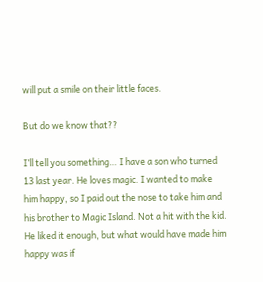will put a smile on their little faces.

But do we know that??

I’ll tell you something… I have a son who turned 13 last year. He loves magic. I wanted to make him happy, so I paid out the nose to take him and his brother to Magic Island. Not a hit with the kid. He liked it enough, but what would have made him happy was if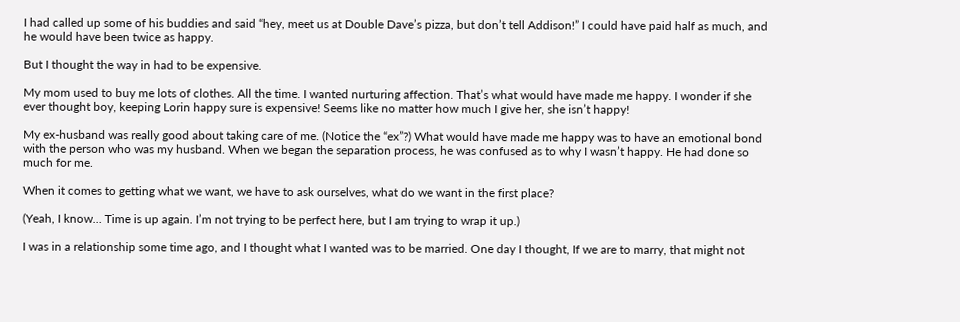I had called up some of his buddies and said “hey, meet us at Double Dave’s pizza, but don’t tell Addison!” I could have paid half as much, and he would have been twice as happy.

But I thought the way in had to be expensive.

My mom used to buy me lots of clothes. All the time. I wanted nurturing affection. That’s what would have made me happy. I wonder if she ever thought boy, keeping Lorin happy sure is expensive! Seems like no matter how much I give her, she isn’t happy!

My ex-husband was really good about taking care of me. (Notice the “ex”?) What would have made me happy was to have an emotional bond with the person who was my husband. When we began the separation process, he was confused as to why I wasn’t happy. He had done so much for me.

When it comes to getting what we want, we have to ask ourselves, what do we want in the first place?

(Yeah, I know… Time is up again. I’m not trying to be perfect here, but I am trying to wrap it up.)

I was in a relationship some time ago, and I thought what I wanted was to be married. One day I thought, If we are to marry, that might not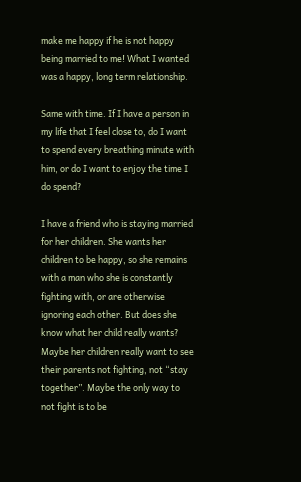make me happy if he is not happy being married to me! What I wanted was a happy, long term relationship.

Same with time. If I have a person in my life that I feel close to, do I want to spend every breathing minute with him, or do I want to enjoy the time I do spend?

I have a friend who is staying married for her children. She wants her children to be happy, so she remains with a man who she is constantly fighting with, or are otherwise ignoring each other. But does she know what her child really wants? Maybe her children really want to see their parents not fighting, not “stay together”. Maybe the only way to not fight is to be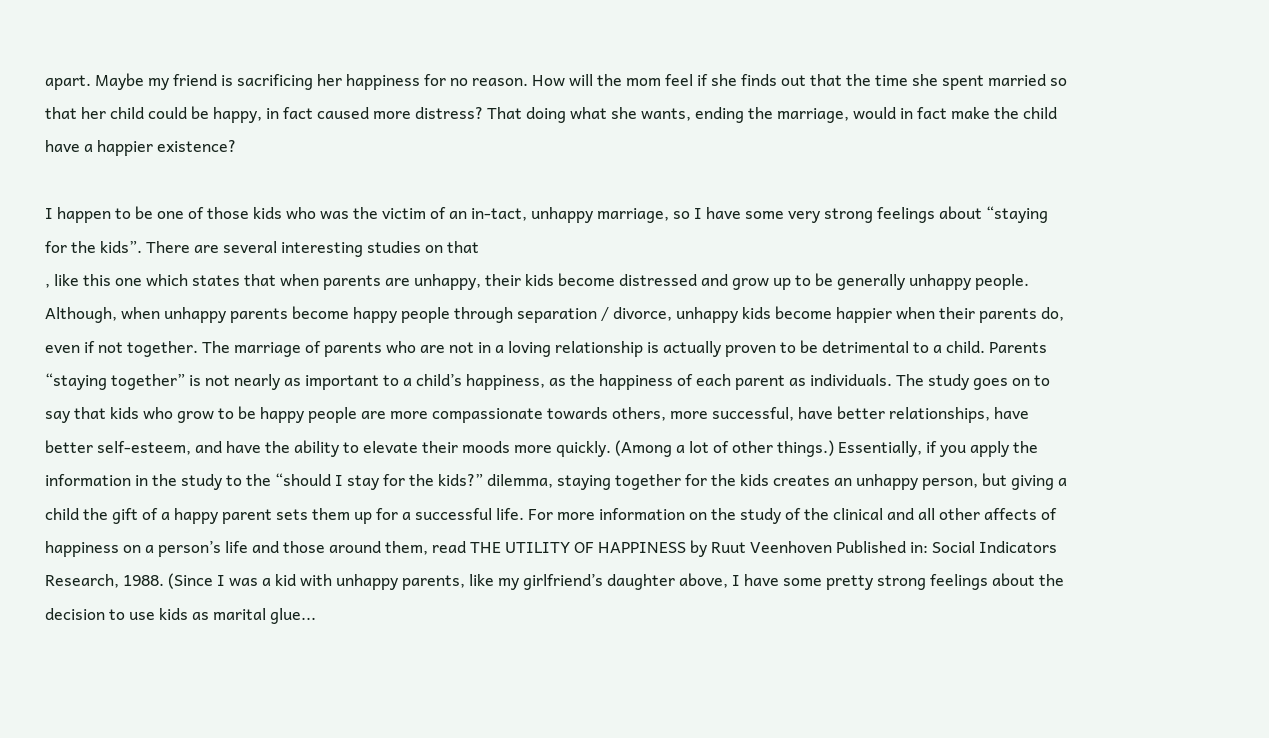apart. Maybe my friend is sacrificing her happiness for no reason. How will the mom feel if she finds out that the time she spent married so that her child could be happy, in fact caused more distress? That doing what she wants, ending the marriage, would in fact make the child have a happier existence?

I happen to be one of those kids who was the victim of an in-tact, unhappy marriage, so I have some very strong feelings about “staying for the kids”. There are several interesting studies on that
, like this one which states that when parents are unhappy, their kids become distressed and grow up to be generally unhappy people. Although, when unhappy parents become happy people through separation / divorce, unhappy kids become happier when their parents do, even if not together. The marriage of parents who are not in a loving relationship is actually proven to be detrimental to a child. Parents “staying together” is not nearly as important to a child’s happiness, as the happiness of each parent as individuals. The study goes on to say that kids who grow to be happy people are more compassionate towards others, more successful, have better relationships, have better self-esteem, and have the ability to elevate their moods more quickly. (Among a lot of other things.) Essentially, if you apply the information in the study to the “should I stay for the kids?” dilemma, staying together for the kids creates an unhappy person, but giving a child the gift of a happy parent sets them up for a successful life. For more information on the study of the clinical and all other affects of happiness on a person’s life and those around them, read THE UTILITY OF HAPPINESS by Ruut Veenhoven Published in: Social Indicators Research, 1988. (Since I was a kid with unhappy parents, like my girlfriend’s daughter above, I have some pretty strong feelings about the decision to use kids as marital glue...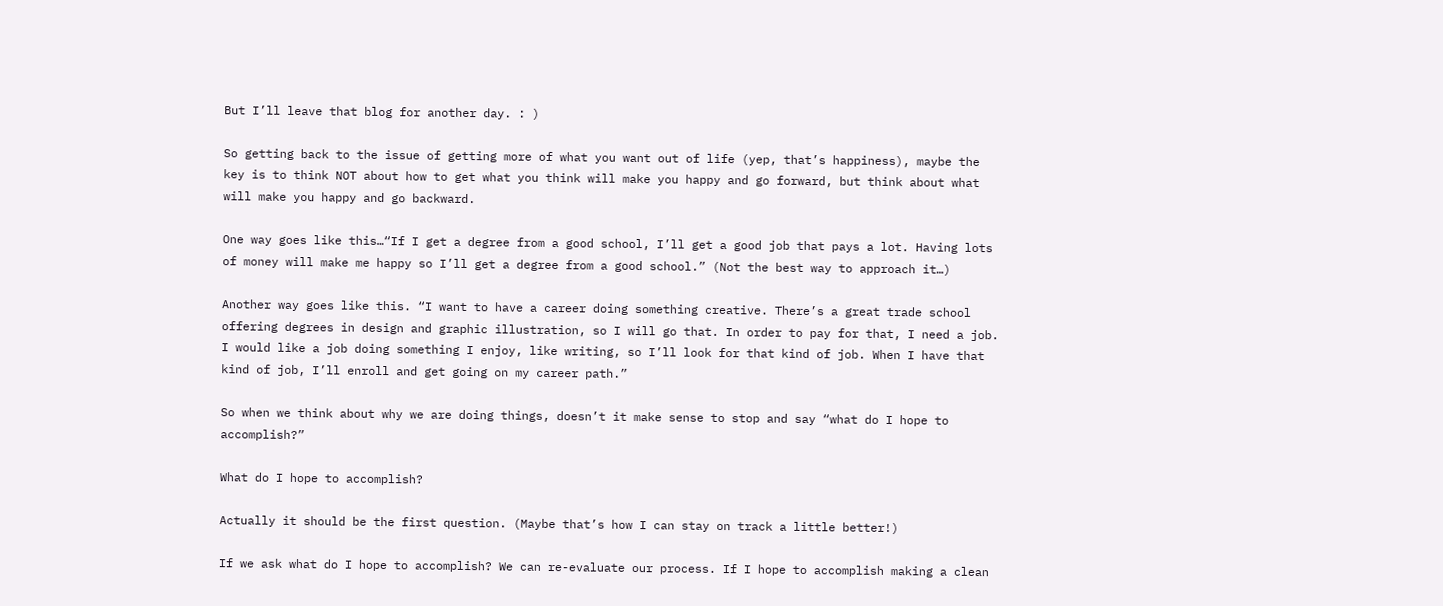But I’ll leave that blog for another day. : )

So getting back to the issue of getting more of what you want out of life (yep, that’s happiness), maybe the key is to think NOT about how to get what you think will make you happy and go forward, but think about what will make you happy and go backward.

One way goes like this…“If I get a degree from a good school, I’ll get a good job that pays a lot. Having lots of money will make me happy so I’ll get a degree from a good school.” (Not the best way to approach it…)

Another way goes like this. “I want to have a career doing something creative. There’s a great trade school offering degrees in design and graphic illustration, so I will go that. In order to pay for that, I need a job. I would like a job doing something I enjoy, like writing, so I’ll look for that kind of job. When I have that kind of job, I’ll enroll and get going on my career path.”

So when we think about why we are doing things, doesn’t it make sense to stop and say “what do I hope to accomplish?”

What do I hope to accomplish?

Actually it should be the first question. (Maybe that’s how I can stay on track a little better!)

If we ask what do I hope to accomplish? We can re-evaluate our process. If I hope to accomplish making a clean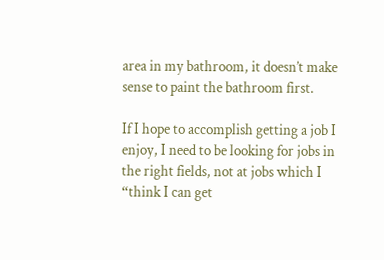area in my bathroom, it doesn’t make sense to paint the bathroom first.

If I hope to accomplish getting a job I enjoy, I need to be looking for jobs in the right fields, not at jobs which I “think I can get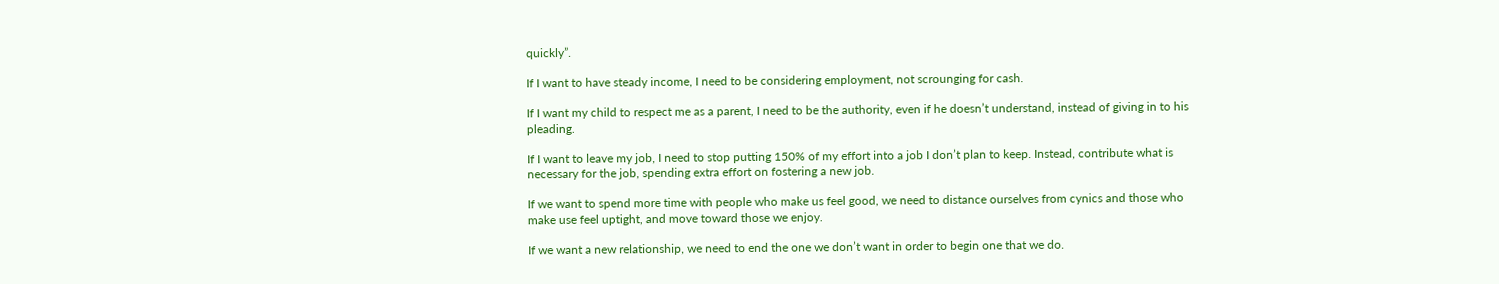quickly”.

If I want to have steady income, I need to be considering employment, not scrounging for cash.

If I want my child to respect me as a parent, I need to be the authority, even if he doesn’t understand, instead of giving in to his pleading.

If I want to leave my job, I need to stop putting 150% of my effort into a job I don’t plan to keep. Instead, contribute what is necessary for the job, spending extra effort on fostering a new job.

If we want to spend more time with people who make us feel good, we need to distance ourselves from cynics and those who make use feel uptight, and move toward those we enjoy.

If we want a new relationship, we need to end the one we don’t want in order to begin one that we do.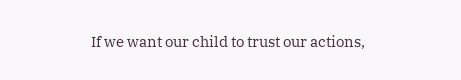If we want our child to trust our actions,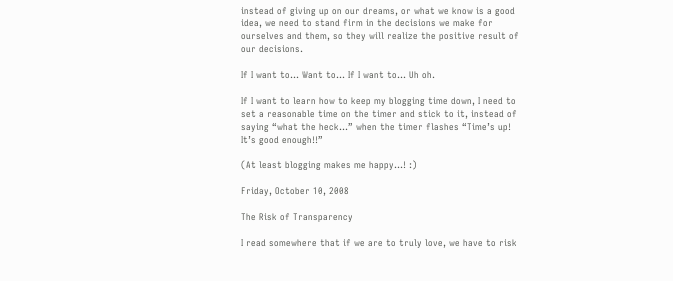instead of giving up on our dreams, or what we know is a good idea, we need to stand firm in the decisions we make for ourselves and them, so they will realize the positive result of our decisions.

If I want to… Want to… If I want to... Uh oh.

If I want to learn how to keep my blogging time down, I need to set a reasonable time on the timer and stick to it, instead of saying “what the heck…” when the timer flashes “Time’s up! It’s good enough!!”

(At least blogging makes me happy…! :)

Friday, October 10, 2008

The Risk of Transparency

I read somewhere that if we are to truly love, we have to risk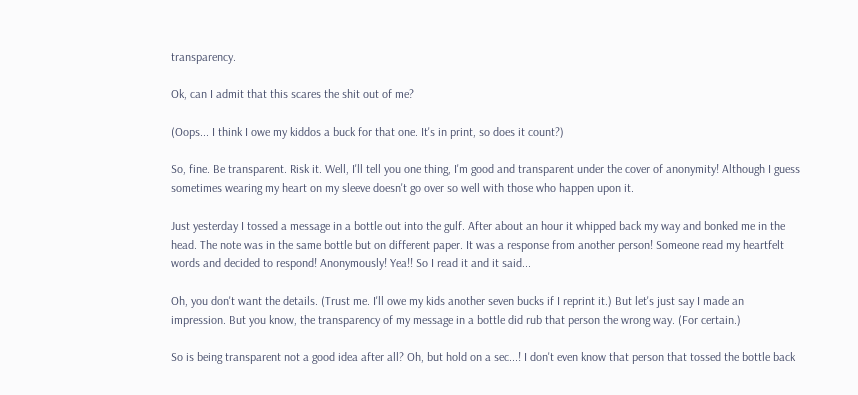transparency.

Ok, can I admit that this scares the shit out of me?

(Oops... I think I owe my kiddos a buck for that one. It's in print, so does it count?)

So, fine. Be transparent. Risk it. Well, I'll tell you one thing, I'm good and transparent under the cover of anonymity! Although I guess sometimes wearing my heart on my sleeve doesn't go over so well with those who happen upon it.

Just yesterday I tossed a message in a bottle out into the gulf. After about an hour it whipped back my way and bonked me in the head. The note was in the same bottle but on different paper. It was a response from another person! Someone read my heartfelt words and decided to respond! Anonymously! Yea!! So I read it and it said...

Oh, you don't want the details. (Trust me. I'll owe my kids another seven bucks if I reprint it.) But let's just say I made an impression. But you know, the transparency of my message in a bottle did rub that person the wrong way. (For certain.)

So is being transparent not a good idea after all? Oh, but hold on a sec...! I don't even know that person that tossed the bottle back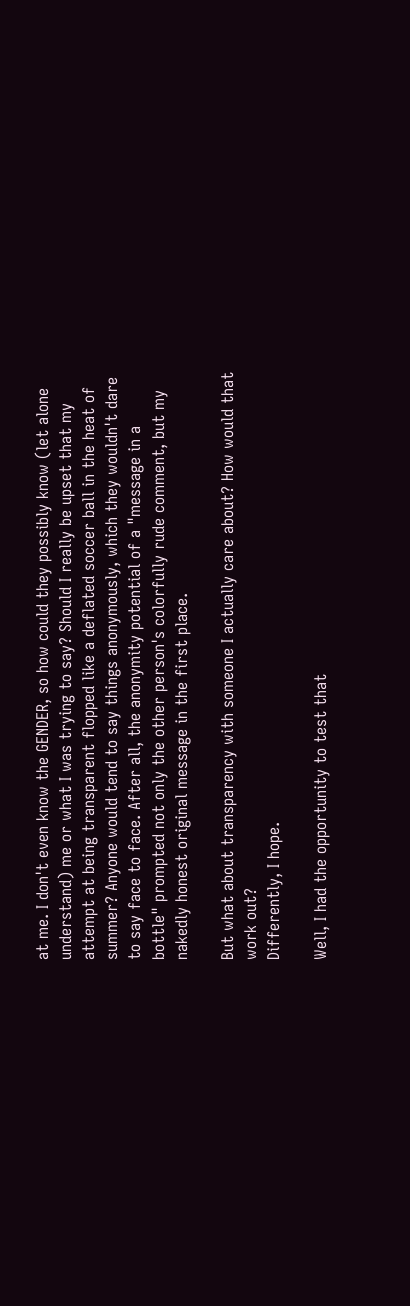at me. I don't even know the GENDER, so how could they possibly know (let alone understand) me or what I was trying to say? Should I really be upset that my attempt at being transparent flopped like a deflated soccer ball in the heat of summer? Anyone would tend to say things anonymously, which they wouldn't dare to say face to face. After all, the anonymity potential of a "message in a bottle" prompted not only the other person's colorfully rude comment, but my nakedly honest original message in the first place.

But what about transparency with someone I actually care about? How would that work out?
Differently, I hope.

Well, I had the opportunity to test that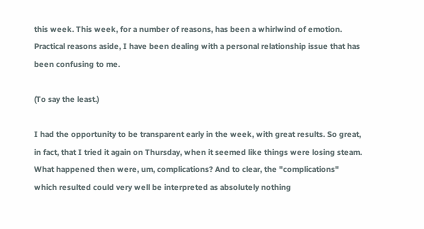this week. This week, for a number of reasons, has been a whirlwind of emotion. Practical reasons aside, I have been dealing with a personal relationship issue that has been confusing to me.

(To say the least.)

I had the opportunity to be transparent early in the week, with great results. So great, in fact, that I tried it again on Thursday, when it seemed like things were losing steam. What happened then were, um, complications? And to clear, the "complications" which resulted could very well be interpreted as absolutely nothing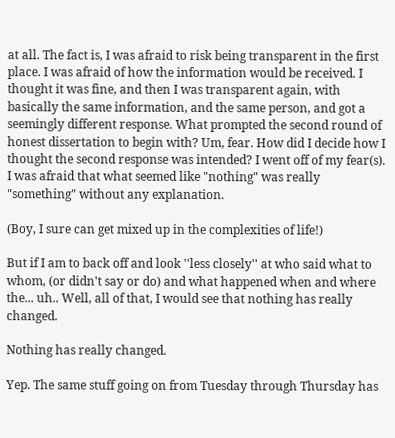at all. The fact is, I was afraid to risk being transparent in the first place. I was afraid of how the information would be received. I thought it was fine, and then I was transparent again, with basically the same information, and the same person, and got a seemingly different response. What prompted the second round of honest dissertation to begin with? Um, fear. How did I decide how I thought the second response was intended? I went off of my fear(s). I was afraid that what seemed like "nothing" was really "something" without any explanation.

(Boy, I sure can get mixed up in the complexities of life!)

But if I am to back off and look ''less closely'' at who said what to whom, (or didn't say or do) and what happened when and where the... uh.. Well, all of that, I would see that nothing has really changed.

Nothing has really changed.

Yep. The same stuff going on from Tuesday through Thursday has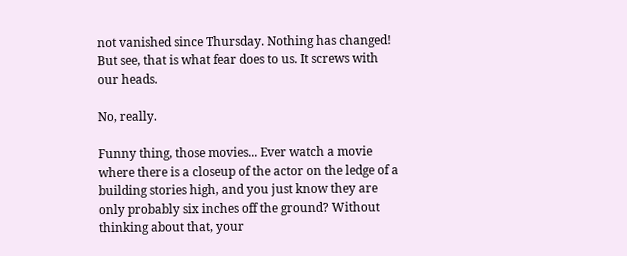not vanished since Thursday. Nothing has changed! But see, that is what fear does to us. It screws with our heads.

No, really.

Funny thing, those movies... Ever watch a movie where there is a closeup of the actor on the ledge of a building stories high, and you just know they are only probably six inches off the ground? Without thinking about that, your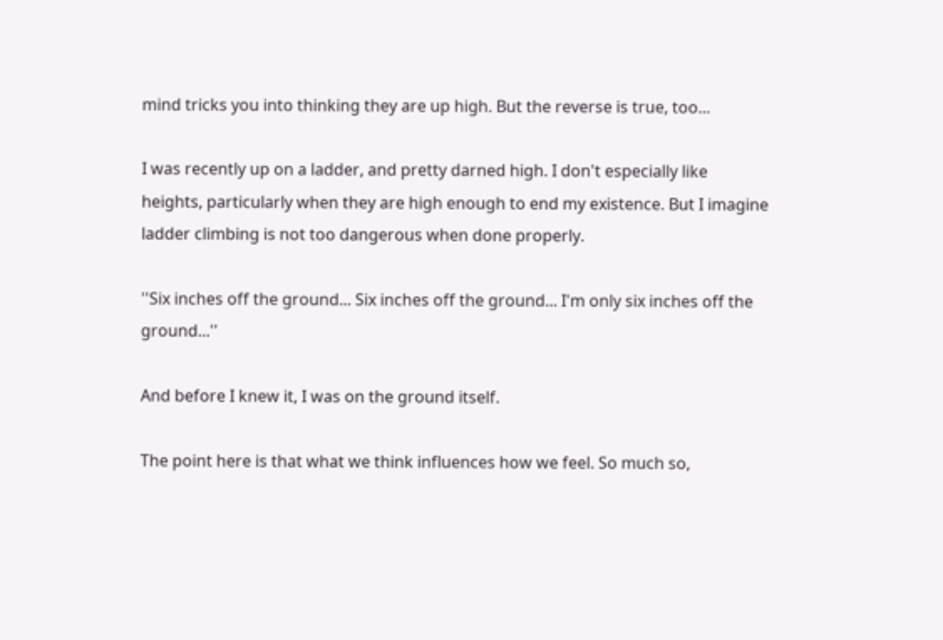mind tricks you into thinking they are up high. But the reverse is true, too...

I was recently up on a ladder, and pretty darned high. I don't especially like heights, particularly when they are high enough to end my existence. But I imagine ladder climbing is not too dangerous when done properly.

''Six inches off the ground... Six inches off the ground... I'm only six inches off the ground...''

And before I knew it, I was on the ground itself.

The point here is that what we think influences how we feel. So much so,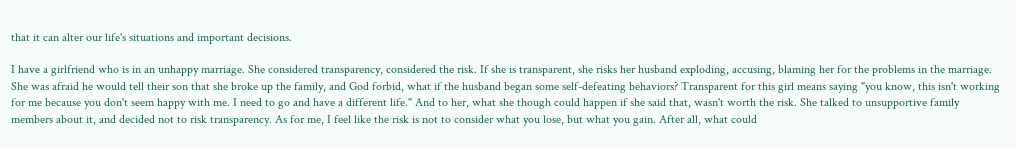that it can alter our life's situations and important decisions.

I have a girlfriend who is in an unhappy marriage. She considered transparency, considered the risk. If she is transparent, she risks her husband exploding, accusing, blaming her for the problems in the marriage. She was afraid he would tell their son that she broke up the family, and God forbid, what if the husband began some self-defeating behaviors? Transparent for this girl means saying "you know, this isn't working for me because you don't seem happy with me. I need to go and have a different life." And to her, what she though could happen if she said that, wasn't worth the risk. She talked to unsupportive family members about it, and decided not to risk transparency. As for me, I feel like the risk is not to consider what you lose, but what you gain. After all, what could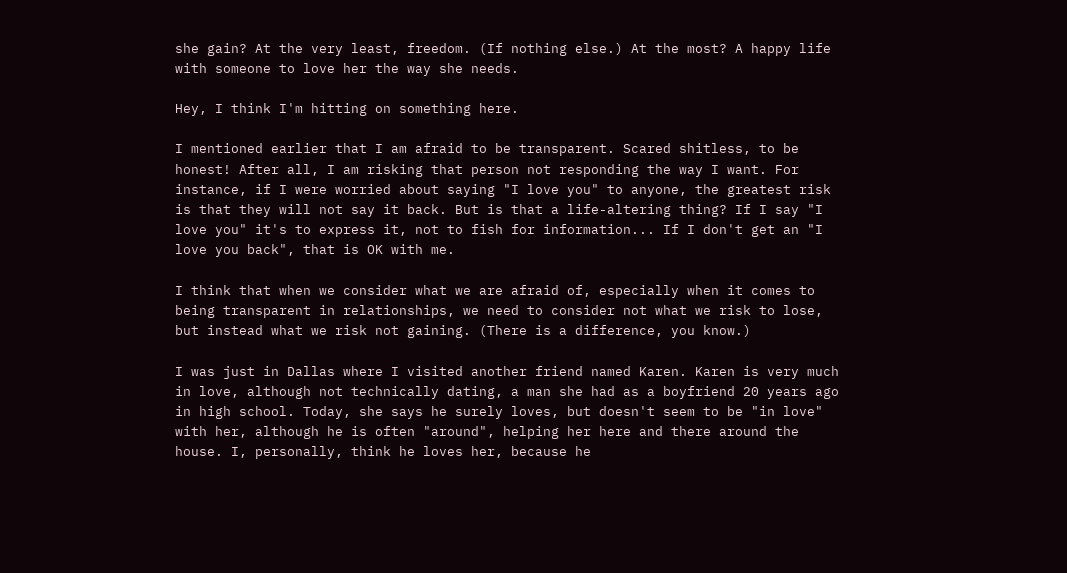she gain? At the very least, freedom. (If nothing else.) At the most? A happy life with someone to love her the way she needs.

Hey, I think I'm hitting on something here.

I mentioned earlier that I am afraid to be transparent. Scared shitless, to be honest! After all, I am risking that person not responding the way I want. For instance, if I were worried about saying "I love you" to anyone, the greatest risk is that they will not say it back. But is that a life-altering thing? If I say "I love you" it's to express it, not to fish for information... If I don't get an "I love you back", that is OK with me.

I think that when we consider what we are afraid of, especially when it comes to being transparent in relationships, we need to consider not what we risk to lose, but instead what we risk not gaining. (There is a difference, you know.)

I was just in Dallas where I visited another friend named Karen. Karen is very much in love, although not technically dating, a man she had as a boyfriend 20 years ago in high school. Today, she says he surely loves, but doesn't seem to be "in love" with her, although he is often "around", helping her here and there around the house. I, personally, think he loves her, because he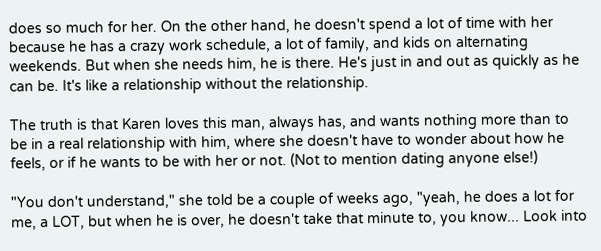does so much for her. On the other hand, he doesn't spend a lot of time with her because he has a crazy work schedule, a lot of family, and kids on alternating weekends. But when she needs him, he is there. He's just in and out as quickly as he can be. It's like a relationship without the relationship.

The truth is that Karen loves this man, always has, and wants nothing more than to be in a real relationship with him, where she doesn't have to wonder about how he feels, or if he wants to be with her or not. (Not to mention dating anyone else!)

"You don't understand," she told be a couple of weeks ago, "yeah, he does a lot for me, a LOT, but when he is over, he doesn't take that minute to, you know... Look into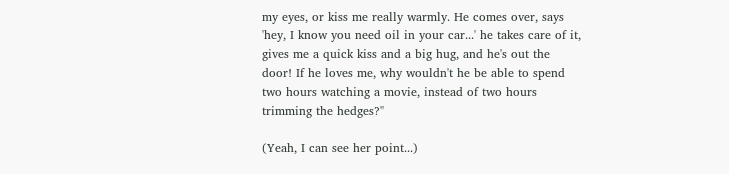my eyes, or kiss me really warmly. He comes over, says 'hey, I know you need oil in your car...' he takes care of it, gives me a quick kiss and a big hug, and he's out the door! If he loves me, why wouldn't he be able to spend two hours watching a movie, instead of two hours trimming the hedges?''

(Yeah, I can see her point...)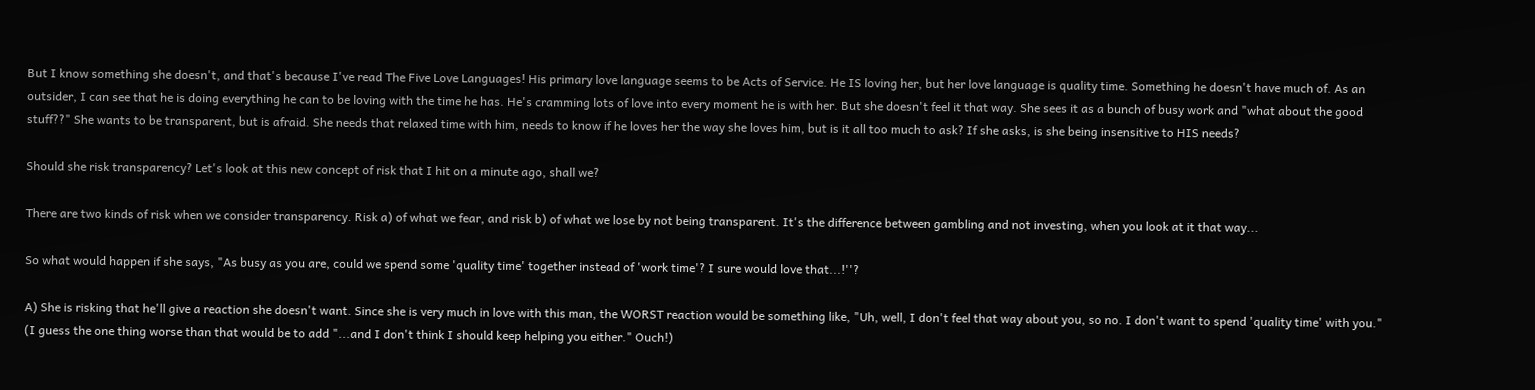But I know something she doesn't, and that's because I've read The Five Love Languages! His primary love language seems to be Acts of Service. He IS loving her, but her love language is quality time. Something he doesn't have much of. As an outsider, I can see that he is doing everything he can to be loving with the time he has. He's cramming lots of love into every moment he is with her. But she doesn't feel it that way. She sees it as a bunch of busy work and "what about the good stuff??" She wants to be transparent, but is afraid. She needs that relaxed time with him, needs to know if he loves her the way she loves him, but is it all too much to ask? If she asks, is she being insensitive to HIS needs?

Should she risk transparency? Let's look at this new concept of risk that I hit on a minute ago, shall we?

There are two kinds of risk when we consider transparency. Risk a) of what we fear, and risk b) of what we lose by not being transparent. It's the difference between gambling and not investing, when you look at it that way...

So what would happen if she says, "As busy as you are, could we spend some 'quality time' together instead of 'work time'? I sure would love that...!''?

A) She is risking that he'll give a reaction she doesn't want. Since she is very much in love with this man, the WORST reaction would be something like, "Uh, well, I don't feel that way about you, so no. I don't want to spend 'quality time' with you." (I guess the one thing worse than that would be to add "...and I don't think I should keep helping you either." Ouch!)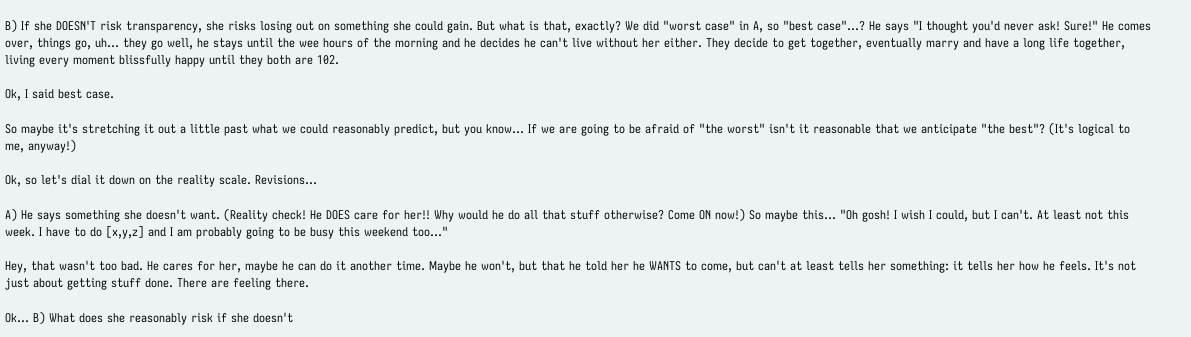B) If she DOESN'T risk transparency, she risks losing out on something she could gain. But what is that, exactly? We did "worst case" in A, so "best case"...? He says "I thought you'd never ask! Sure!" He comes over, things go, uh... they go well, he stays until the wee hours of the morning and he decides he can't live without her either. They decide to get together, eventually marry and have a long life together, living every moment blissfully happy until they both are 102.

Ok, I said best case.

So maybe it's stretching it out a little past what we could reasonably predict, but you know... If we are going to be afraid of "the worst" isn't it reasonable that we anticipate "the best"? (It's logical to me, anyway!)

Ok, so let's dial it down on the reality scale. Revisions...

A) He says something she doesn't want. (Reality check! He DOES care for her!! Why would he do all that stuff otherwise? Come ON now!) So maybe this... "Oh gosh! I wish I could, but I can't. At least not this week. I have to do [x,y,z] and I am probably going to be busy this weekend too..."

Hey, that wasn't too bad. He cares for her, maybe he can do it another time. Maybe he won't, but that he told her he WANTS to come, but can't at least tells her something: it tells her how he feels. It's not just about getting stuff done. There are feeling there.

Ok... B) What does she reasonably risk if she doesn't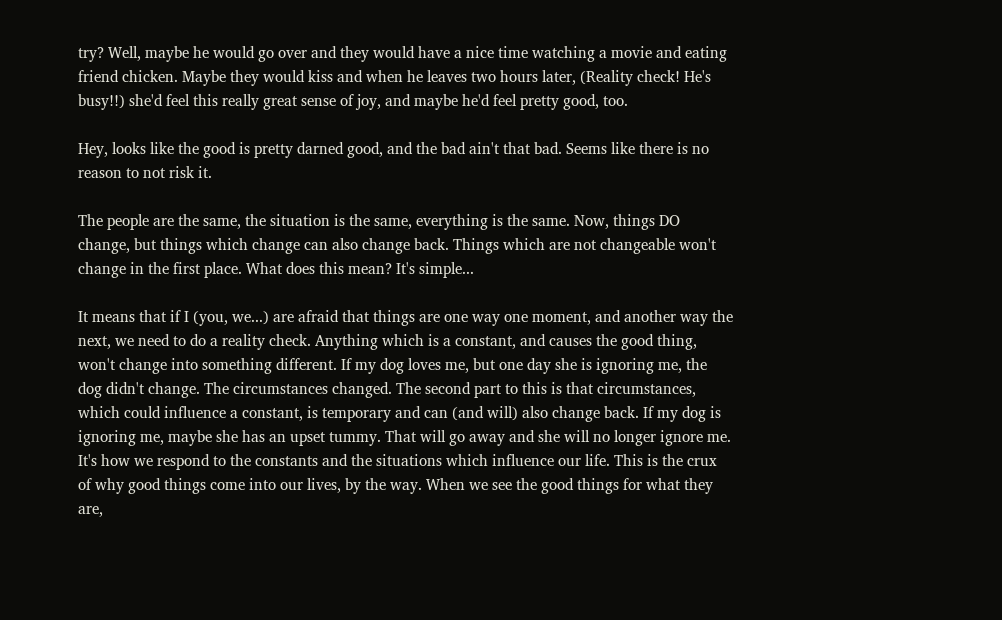try? Well, maybe he would go over and they would have a nice time watching a movie and eating friend chicken. Maybe they would kiss and when he leaves two hours later, (Reality check! He's busy!!) she'd feel this really great sense of joy, and maybe he'd feel pretty good, too.

Hey, looks like the good is pretty darned good, and the bad ain't that bad. Seems like there is no reason to not risk it.

The people are the same, the situation is the same, everything is the same. Now, things DO change, but things which change can also change back. Things which are not changeable won't change in the first place. What does this mean? It's simple...

It means that if I (you, we...) are afraid that things are one way one moment, and another way the next, we need to do a reality check. Anything which is a constant, and causes the good thing, won't change into something different. If my dog loves me, but one day she is ignoring me, the dog didn't change. The circumstances changed. The second part to this is that circumstances, which could influence a constant, is temporary and can (and will) also change back. If my dog is ignoring me, maybe she has an upset tummy. That will go away and she will no longer ignore me. It's how we respond to the constants and the situations which influence our life. This is the crux of why good things come into our lives, by the way. When we see the good things for what they are,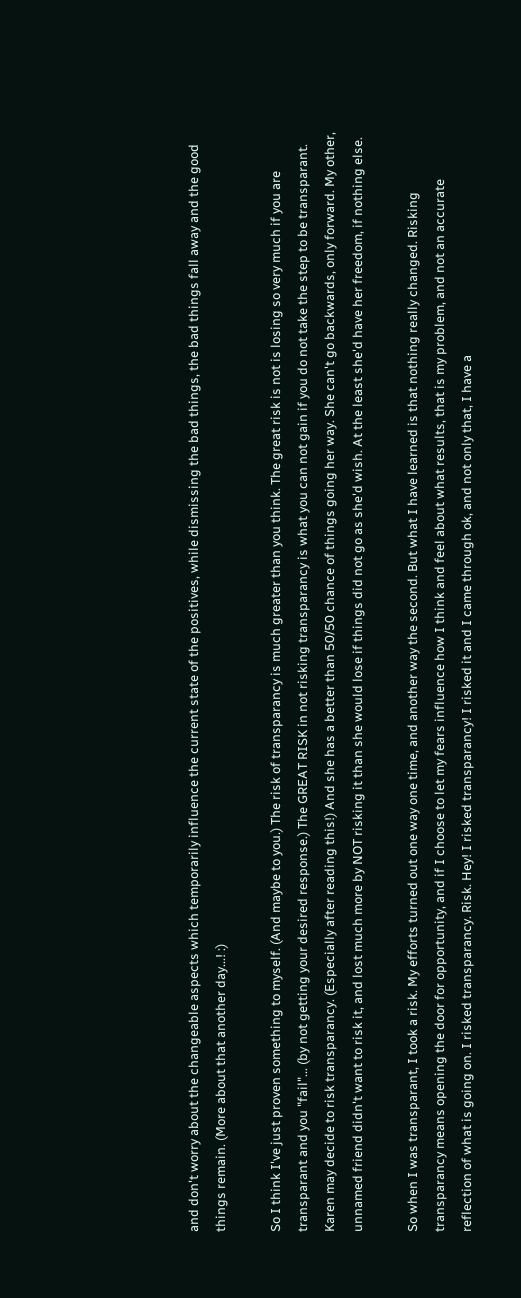and don't worry about the changeable aspects which temporarily influence the current state of the positives, while dismissing the bad things, the bad things fall away and the good things remain. (More about that another day...! :)

So I think I've just proven something to myself. (And maybe to you.) The risk of transparancy is much greater than you think. The great risk is not is losing so very much if you are transparant and you "fail"... (by not getting your desired response.) The GREAT RISK in not risking transparancy is what you can not gain if you do not take the step to be transparant. Karen may decide to risk transparancy. (Especially after reading this!) And she has a better than 50/50 chance of things going her way. She can't go backwards, only forward. My other, unnamed friend didn't want to risk it, and lost much more by NOT risking it than she would lose if things did not go as she'd wish. At the least she'd have her freedom, if nothing else.

So when I was transparant, I took a risk. My efforts turned out one way one time, and another way the second. But what I have learned is that nothing really changed. Risking transparancy means opening the door for opportunity, and if I choose to let my fears influence how I think and feel about what results, that is my problem, and not an accurate reflection of what is going on. I risked transparancy. Risk. Hey! I risked transparancy! I risked it and I came through ok, and not only that, I have a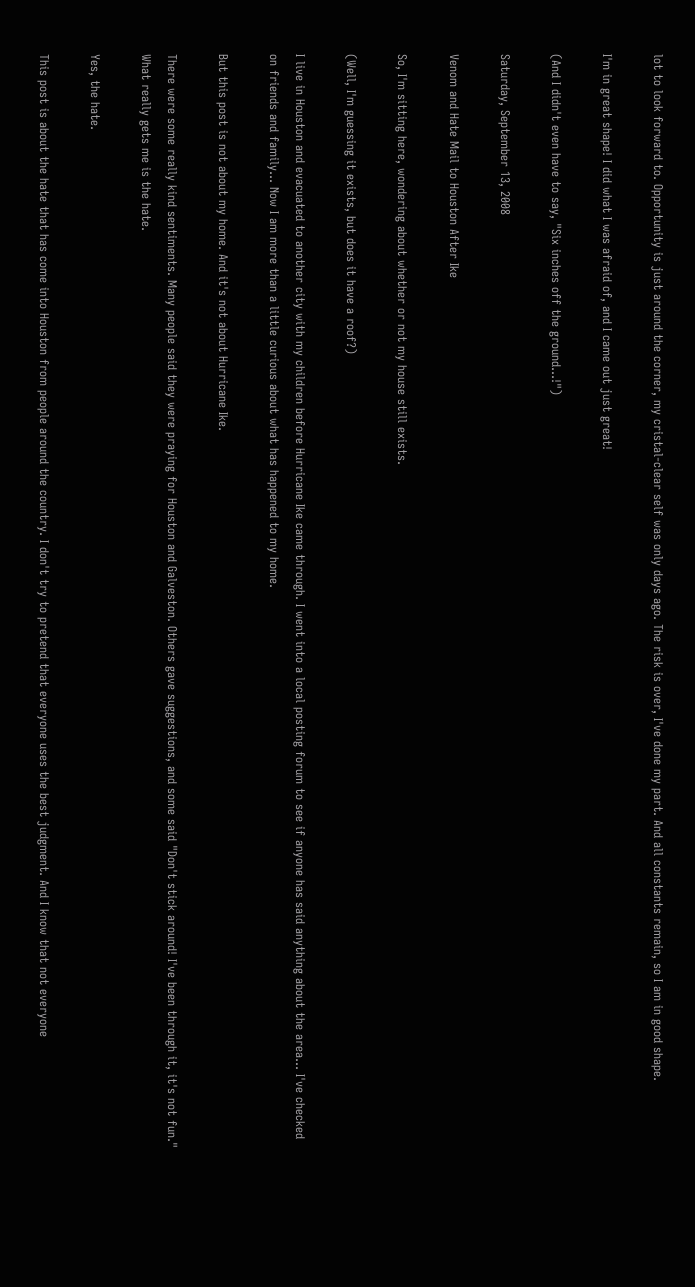lot to look forward to. Opportunity is just around the corner, my cristal-clear self was only days ago. The risk is over, I've done my part. And all constants remain, so I am in good shape.

I'm in great shape! I did what I was afraid of, and I came out just great!

(And I didn't even have to say, "Six inches off the ground...!")

Saturday, September 13, 2008

Venom and Hate Mail to Houston After Ike

So, I'm sitting here, wondering about whether or not my house still exists.

(Well, I'm guessing it exists, but does it have a roof?)

I live in Houston and evacuated to another city with my children before Hurricane Ike came through. I went into a local posting forum to see if anyone has said anything about the area... I've checked on friends and family... Now I am more than a little curious about what has happened to my home.

But this post is not about my home. And it's not about Hurricane Ike.

There were some really kind sentiments. Many people said they were praying for Houston and Galveston. Others gave suggestions, and some said "Don't stick around! I've been through it, it's not fun." What really gets me is the hate.

Yes, the hate.

This post is about the hate that has come into Houston from people around the country. I don't try to pretend that everyone uses the best judgment. And I know that not everyone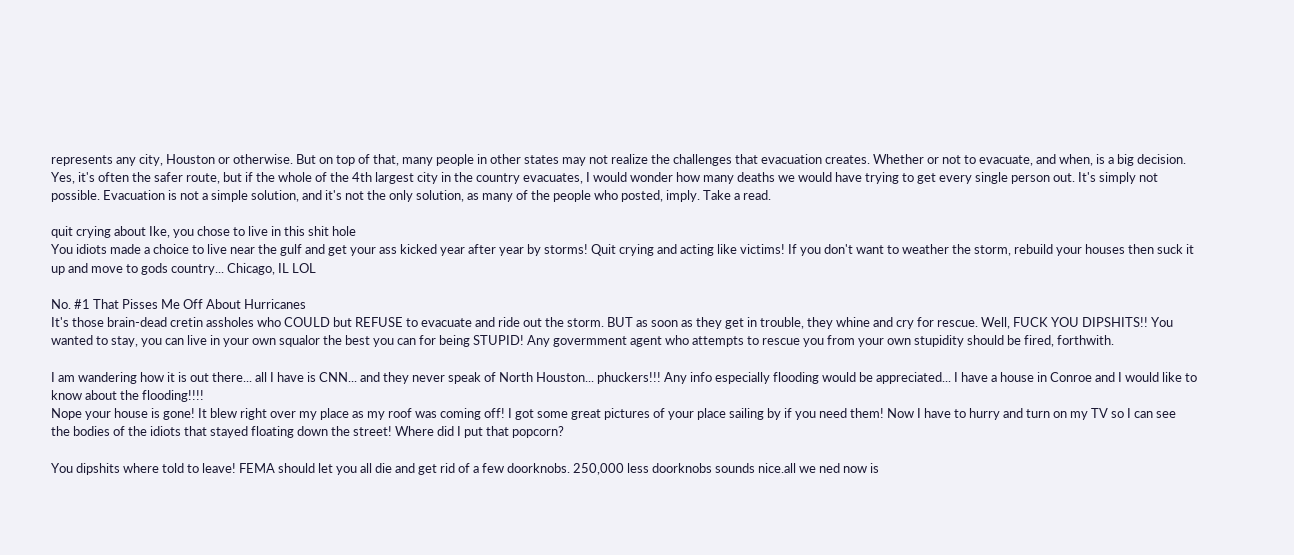represents any city, Houston or otherwise. But on top of that, many people in other states may not realize the challenges that evacuation creates. Whether or not to evacuate, and when, is a big decision. Yes, it's often the safer route, but if the whole of the 4th largest city in the country evacuates, I would wonder how many deaths we would have trying to get every single person out. It's simply not possible. Evacuation is not a simple solution, and it's not the only solution, as many of the people who posted, imply. Take a read.

quit crying about Ike, you chose to live in this shit hole
You idiots made a choice to live near the gulf and get your ass kicked year after year by storms! Quit crying and acting like victims! If you don't want to weather the storm, rebuild your houses then suck it up and move to gods country... Chicago, IL LOL

No. #1 That Pisses Me Off About Hurricanes
It's those brain-dead cretin assholes who COULD but REFUSE to evacuate and ride out the storm. BUT as soon as they get in trouble, they whine and cry for rescue. Well, FUCK YOU DIPSHITS!! You wanted to stay, you can live in your own squalor the best you can for being STUPID! Any govermment agent who attempts to rescue you from your own stupidity should be fired, forthwith.

I am wandering how it is out there... all I have is CNN... and they never speak of North Houston... phuckers!!! Any info especially flooding would be appreciated... I have a house in Conroe and I would like to know about the flooding!!!!
Nope your house is gone! It blew right over my place as my roof was coming off! I got some great pictures of your place sailing by if you need them! Now I have to hurry and turn on my TV so I can see the bodies of the idiots that stayed floating down the street! Where did I put that popcorn?

You dipshits where told to leave! FEMA should let you all die and get rid of a few doorknobs. 250,000 less doorknobs sounds nice.all we ned now is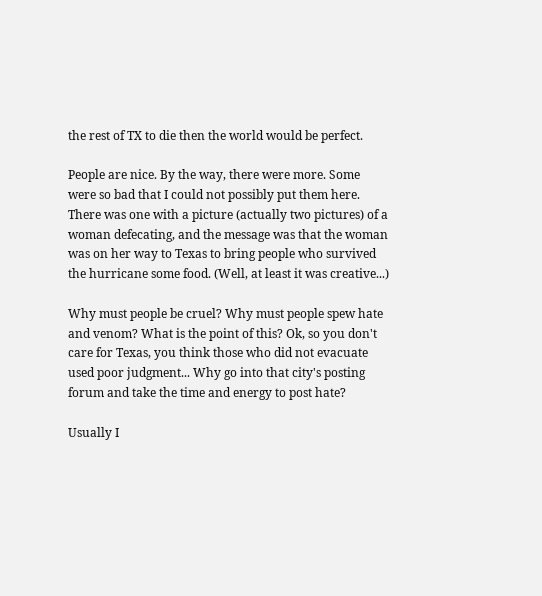the rest of TX to die then the world would be perfect.

People are nice. By the way, there were more. Some were so bad that I could not possibly put them here. There was one with a picture (actually two pictures) of a woman defecating, and the message was that the woman was on her way to Texas to bring people who survived the hurricane some food. (Well, at least it was creative...)

Why must people be cruel? Why must people spew hate and venom? What is the point of this? Ok, so you don't care for Texas, you think those who did not evacuate used poor judgment... Why go into that city's posting forum and take the time and energy to post hate?

Usually I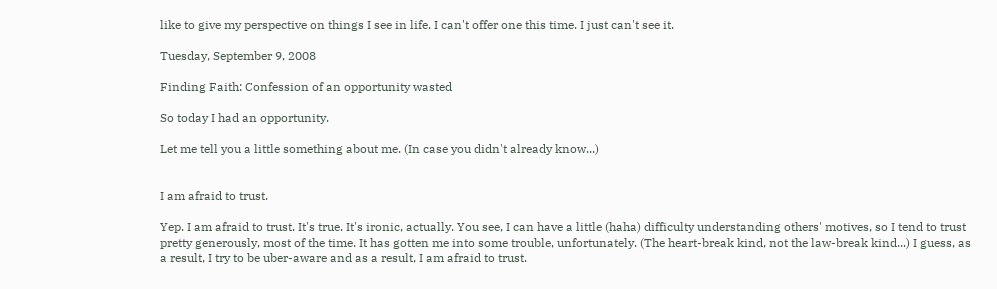like to give my perspective on things I see in life. I can't offer one this time. I just can't see it.

Tuesday, September 9, 2008

Finding Faith: Confession of an opportunity wasted

So today I had an opportunity.

Let me tell you a little something about me. (In case you didn't already know...)


I am afraid to trust.

Yep. I am afraid to trust. It's true. It's ironic, actually. You see, I can have a little (haha) difficulty understanding others' motives, so I tend to trust pretty generously, most of the time. It has gotten me into some trouble, unfortunately. (The heart-break kind, not the law-break kind...) I guess, as a result, I try to be uber-aware and as a result, I am afraid to trust.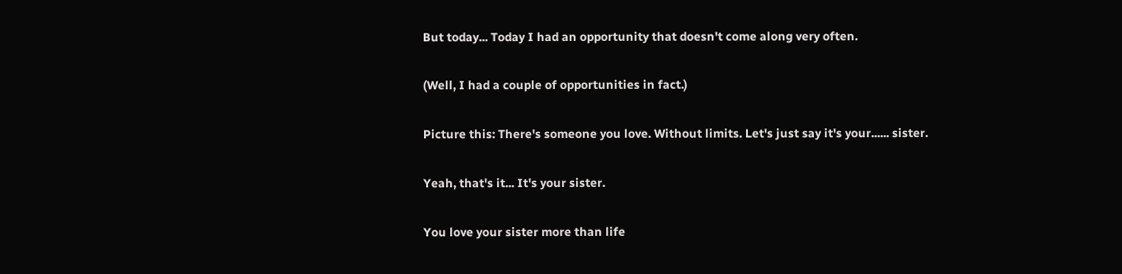But today... Today I had an opportunity that doesn't come along very often.

(Well, I had a couple of opportunities in fact.)

Picture this: There's someone you love. Without limits. Let's just say it's your...... sister.

Yeah, that's it... It's your sister.

You love your sister more than life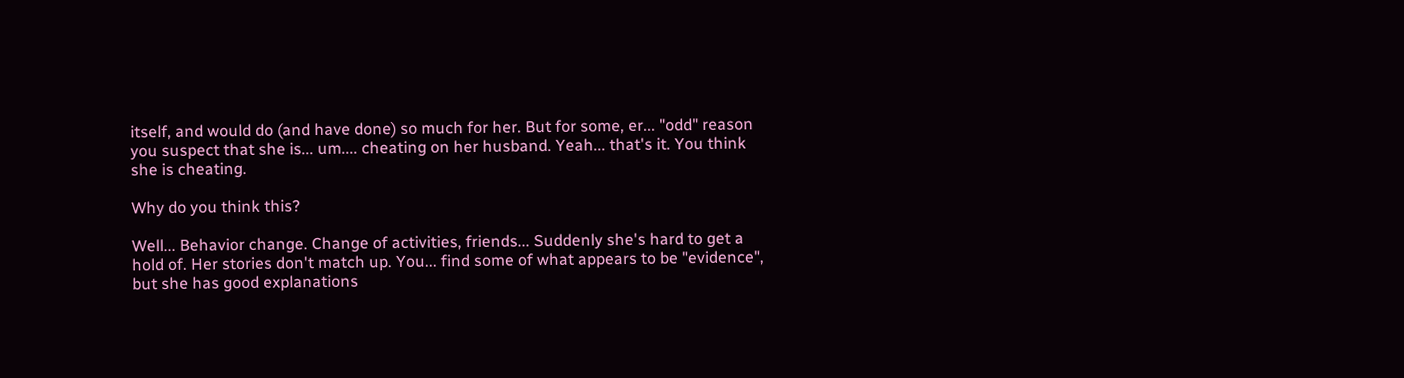itself, and would do (and have done) so much for her. But for some, er... "odd" reason you suspect that she is... um.... cheating on her husband. Yeah... that's it. You think she is cheating.

Why do you think this?

Well... Behavior change. Change of activities, friends... Suddenly she's hard to get a hold of. Her stories don't match up. You... find some of what appears to be "evidence", but she has good explanations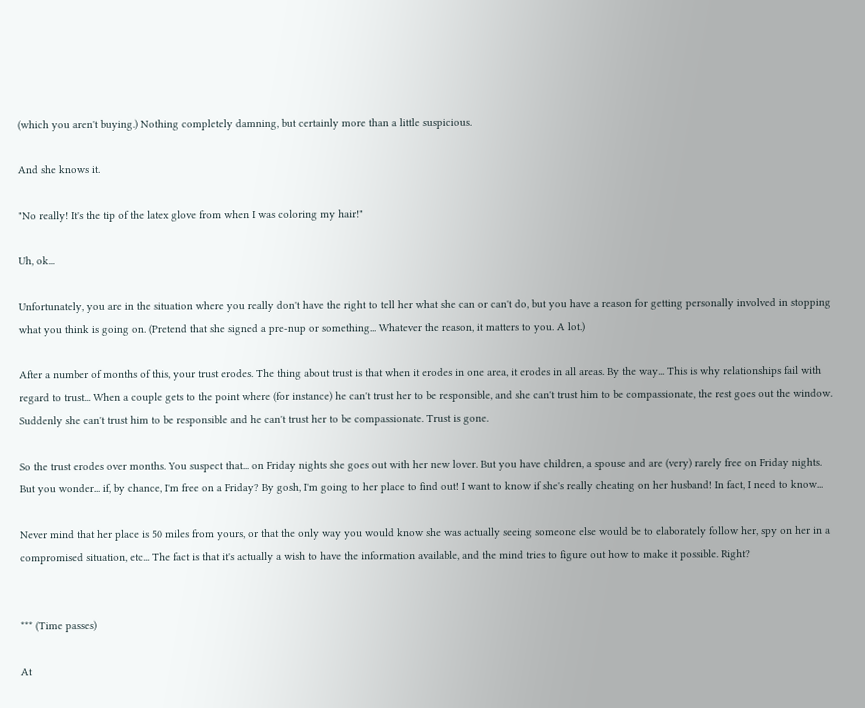(which you aren't buying.) Nothing completely damning, but certainly more than a little suspicious.

And she knows it.

"No really! It's the tip of the latex glove from when I was coloring my hair!"

Uh, ok...

Unfortunately, you are in the situation where you really don't have the right to tell her what she can or can't do, but you have a reason for getting personally involved in stopping what you think is going on. (Pretend that she signed a pre-nup or something... Whatever the reason, it matters to you. A lot.)

After a number of months of this, your trust erodes. The thing about trust is that when it erodes in one area, it erodes in all areas. By the way... This is why relationships fail with regard to trust... When a couple gets to the point where (for instance) he can't trust her to be responsible, and she can't trust him to be compassionate, the rest goes out the window. Suddenly she can't trust him to be responsible and he can't trust her to be compassionate. Trust is gone.

So the trust erodes over months. You suspect that... on Friday nights she goes out with her new lover. But you have children, a spouse and are (very) rarely free on Friday nights. But you wonder... if, by chance, I'm free on a Friday? By gosh, I'm going to her place to find out! I want to know if she's really cheating on her husband! In fact, I need to know...

Never mind that her place is 50 miles from yours, or that the only way you would know she was actually seeing someone else would be to elaborately follow her, spy on her in a compromised situation, etc... The fact is that it's actually a wish to have the information available, and the mind tries to figure out how to make it possible. Right?


*** (Time passes)

At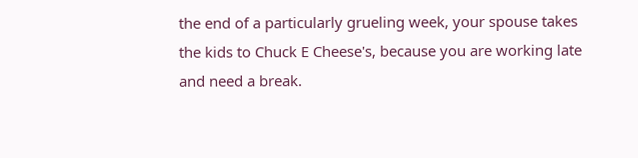the end of a particularly grueling week, your spouse takes the kids to Chuck E Cheese's, because you are working late and need a break.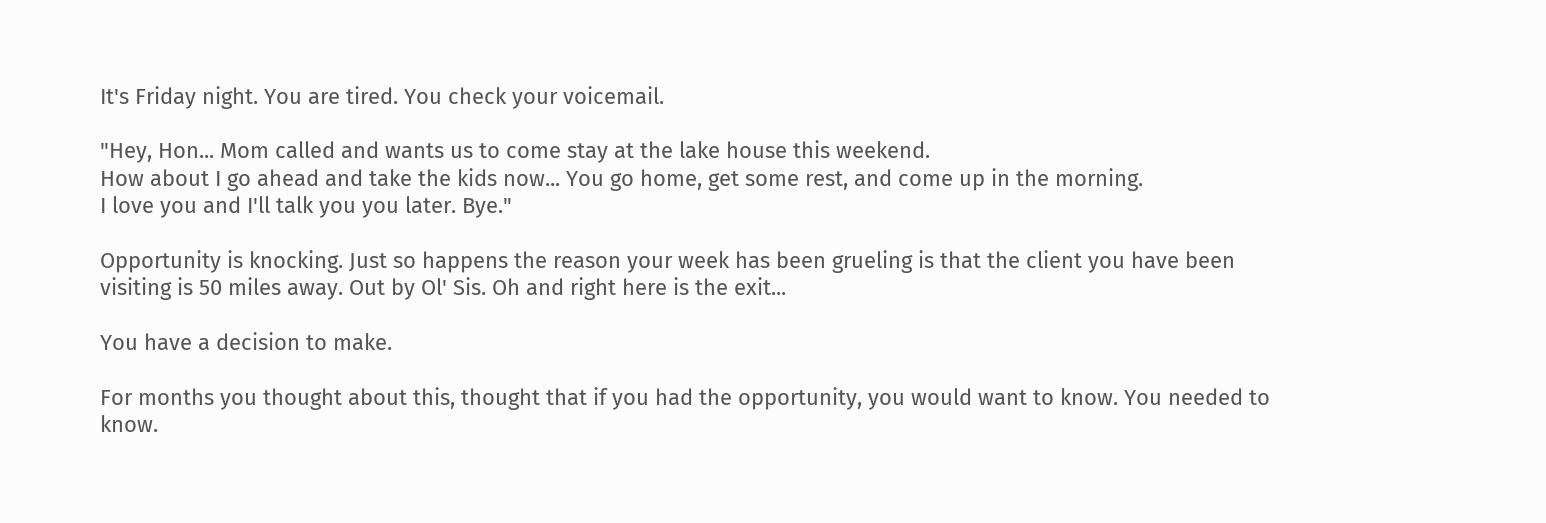It's Friday night. You are tired. You check your voicemail.

"Hey, Hon... Mom called and wants us to come stay at the lake house this weekend.
How about I go ahead and take the kids now... You go home, get some rest, and come up in the morning.
I love you and I'll talk you you later. Bye."

Opportunity is knocking. Just so happens the reason your week has been grueling is that the client you have been visiting is 50 miles away. Out by Ol' Sis. Oh and right here is the exit...

You have a decision to make.

For months you thought about this, thought that if you had the opportunity, you would want to know. You needed to know.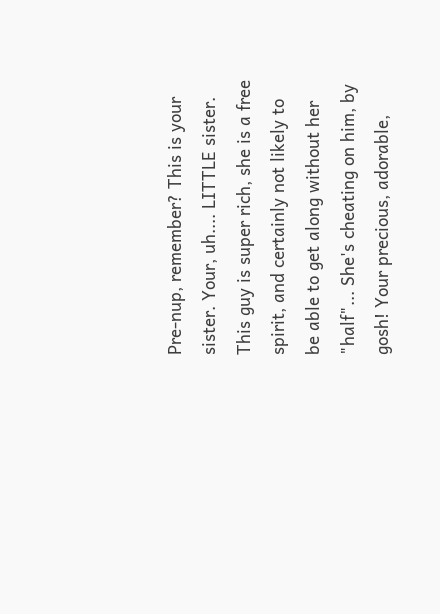Pre-nup, remember? This is your sister. Your, uh.... LITTLE sister. This guy is super rich, she is a free spirit, and certainly not likely to be able to get along without her "half"... She's cheating on him, by gosh! Your precious, adorable,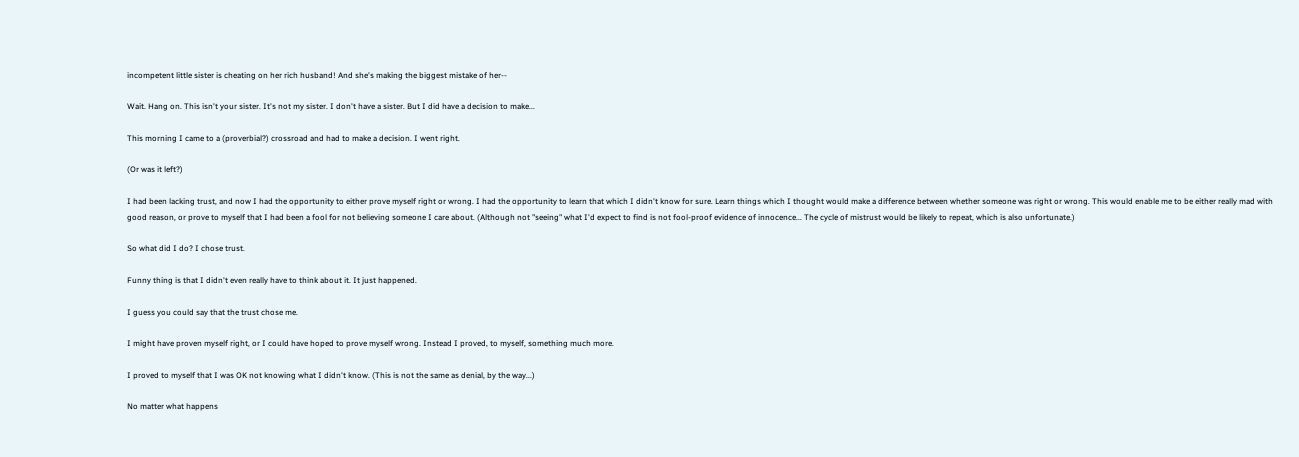incompetent little sister is cheating on her rich husband! And she's making the biggest mistake of her--

Wait. Hang on. This isn't your sister. It's not my sister. I don't have a sister. But I did have a decision to make...

This morning I came to a (proverbial?) crossroad and had to make a decision. I went right.

(Or was it left?)

I had been lacking trust, and now I had the opportunity to either prove myself right or wrong. I had the opportunity to learn that which I didn't know for sure. Learn things which I thought would make a difference between whether someone was right or wrong. This would enable me to be either really mad with good reason, or prove to myself that I had been a fool for not believing someone I care about. (Although not "seeing" what I'd expect to find is not fool-proof evidence of innocence... The cycle of mistrust would be likely to repeat, which is also unfortunate.)

So what did I do? I chose trust.

Funny thing is that I didn't even really have to think about it. It just happened.

I guess you could say that the trust chose me.

I might have proven myself right, or I could have hoped to prove myself wrong. Instead I proved, to myself, something much more.

I proved to myself that I was OK not knowing what I didn't know. (This is not the same as denial, by the way...)

No matter what happens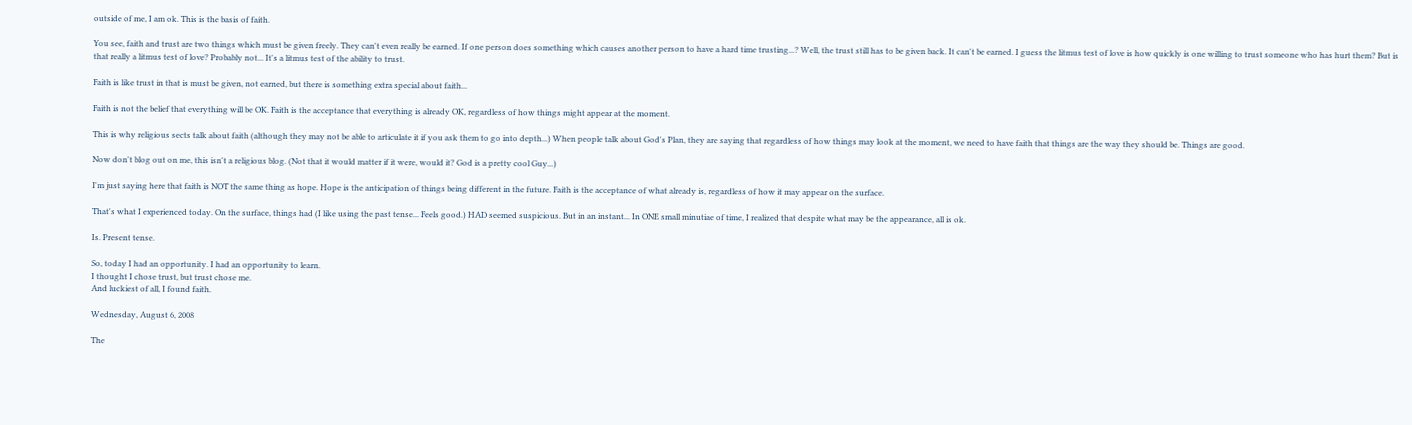outside of me, I am ok. This is the basis of faith.

You see, faith and trust are two things which must be given freely. They can't even really be earned. If one person does something which causes another person to have a hard time trusting...? Well, the trust still has to be given back. It can't be earned. I guess the litmus test of love is how quickly is one willing to trust someone who has hurt them? But is that really a litmus test of love? Probably not... It's a litmus test of the ability to trust.

Faith is like trust in that is must be given, not earned, but there is something extra special about faith...

Faith is not the belief that everything will be OK. Faith is the acceptance that everything is already OK, regardless of how things might appear at the moment.

This is why religious sects talk about faith (although they may not be able to articulate it if you ask them to go into depth...) When people talk about God's Plan, they are saying that regardless of how things may look at the moment, we need to have faith that things are the way they should be. Things are good.

Now don't blog out on me, this isn't a religious blog. (Not that it would matter if it were, would it? God is a pretty cool Guy...)

I'm just saying here that faith is NOT the same thing as hope. Hope is the anticipation of things being different in the future. Faith is the acceptance of what already is, regardless of how it may appear on the surface.

That's what I experienced today. On the surface, things had (I like using the past tense... Feels good.) HAD seemed suspicious. But in an instant... In ONE small minutiae of time, I realized that despite what may be the appearance, all is ok.

Is. Present tense.

So, today I had an opportunity. I had an opportunity to learn.
I thought I chose trust, but trust chose me.
And luckiest of all, I found faith.

Wednesday, August 6, 2008

The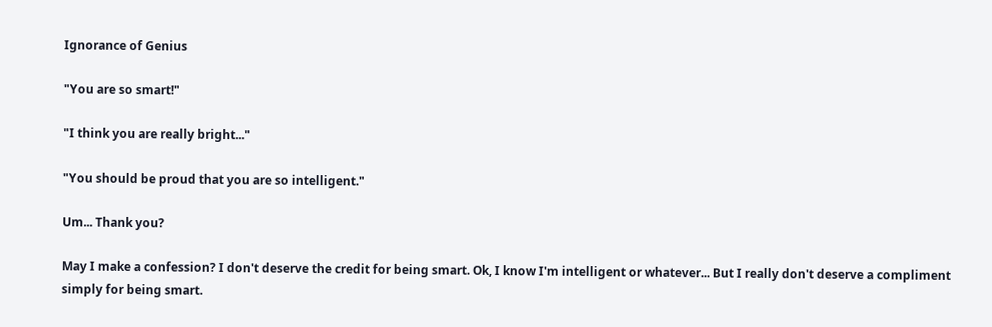Ignorance of Genius

"You are so smart!"

"I think you are really bright..."

"You should be proud that you are so intelligent."

Um... Thank you?

May I make a confession? I don't deserve the credit for being smart. Ok, I know I'm intelligent or whatever... But I really don't deserve a compliment simply for being smart.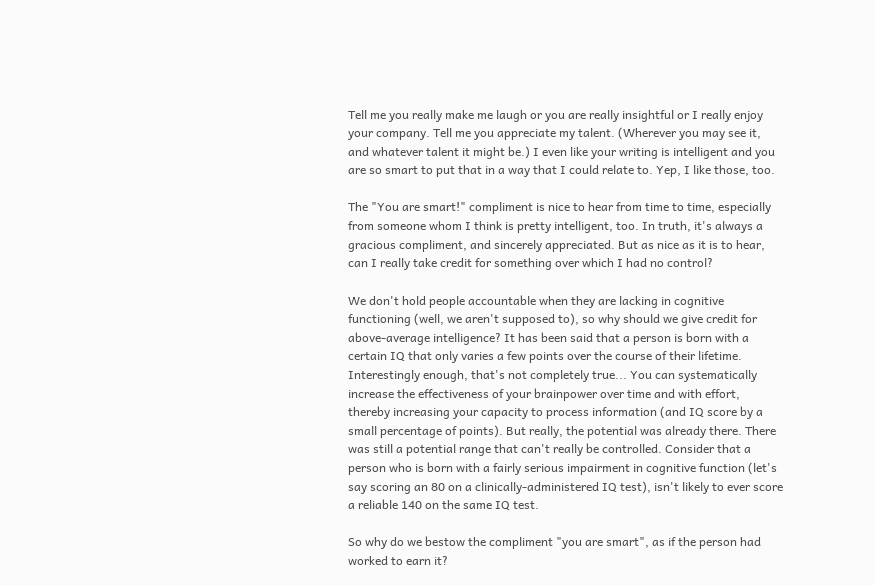Tell me you really make me laugh or you are really insightful or I really enjoy your company. Tell me you appreciate my talent. (Wherever you may see it, and whatever talent it might be.) I even like your writing is intelligent and you are so smart to put that in a way that I could relate to. Yep, I like those, too.

The "You are smart!" compliment is nice to hear from time to time, especially from someone whom I think is pretty intelligent, too. In truth, it's always a gracious compliment, and sincerely appreciated. But as nice as it is to hear, can I really take credit for something over which I had no control?

We don't hold people accountable when they are lacking in cognitive functioning (well, we aren't supposed to), so why should we give credit for above-average intelligence? It has been said that a person is born with a certain IQ that only varies a few points over the course of their lifetime. Interestingly enough, that's not completely true... You can systematically increase the effectiveness of your brainpower over time and with effort, thereby increasing your capacity to process information (and IQ score by a small percentage of points). But really, the potential was already there. There was still a potential range that can't really be controlled. Consider that a person who is born with a fairly serious impairment in cognitive function (let's say scoring an 80 on a clinically-administered IQ test), isn't likely to ever score a reliable 140 on the same IQ test.

So why do we bestow the compliment "you are smart", as if the person had worked to earn it?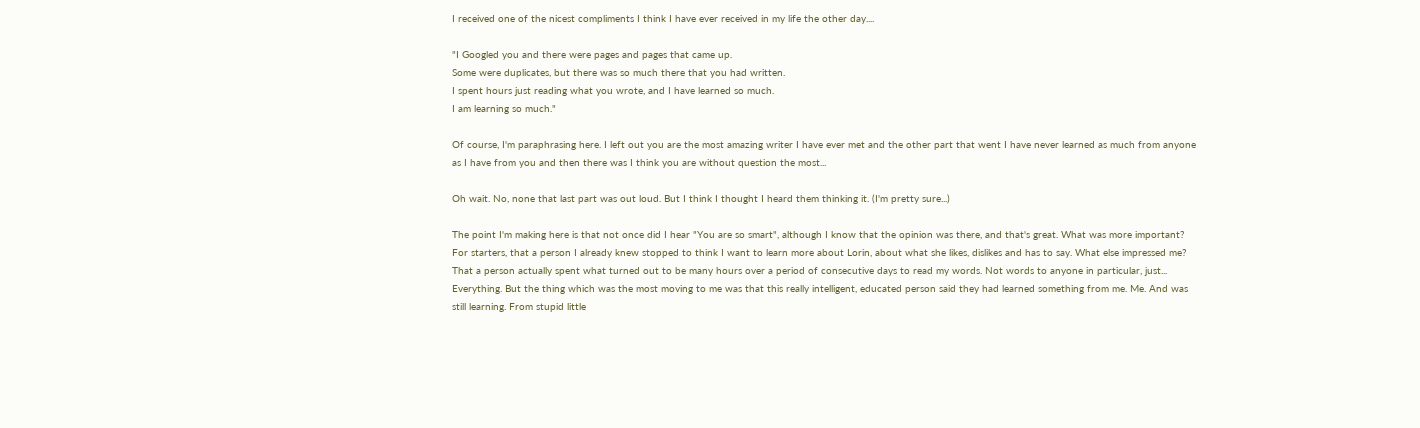I received one of the nicest compliments I think I have ever received in my life the other day....

"I Googled you and there were pages and pages that came up.
Some were duplicates, but there was so much there that you had written.
I spent hours just reading what you wrote, and I have learned so much.
I am learning so much."

Of course, I'm paraphrasing here. I left out you are the most amazing writer I have ever met and the other part that went I have never learned as much from anyone as I have from you and then there was I think you are without question the most...

Oh wait. No, none that last part was out loud. But I think I thought I heard them thinking it. (I'm pretty sure...)

The point I'm making here is that not once did I hear "You are so smart", although I know that the opinion was there, and that's great. What was more important? For starters, that a person I already knew stopped to think I want to learn more about Lorin, about what she likes, dislikes and has to say. What else impressed me? That a person actually spent what turned out to be many hours over a period of consecutive days to read my words. Not words to anyone in particular, just... Everything. But the thing which was the most moving to me was that this really intelligent, educated person said they had learned something from me. Me. And was still learning. From stupid little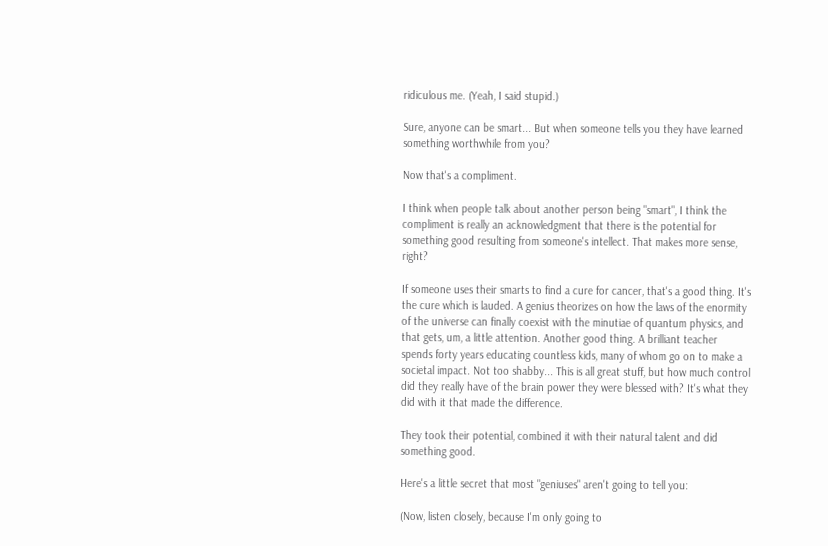ridiculous me. (Yeah, I said stupid.)

Sure, anyone can be smart... But when someone tells you they have learned something worthwhile from you?

Now that's a compliment.

I think when people talk about another person being "smart", I think the compliment is really an acknowledgment that there is the potential for something good resulting from someone's intellect. That makes more sense, right?

If someone uses their smarts to find a cure for cancer, that's a good thing. It's the cure which is lauded. A genius theorizes on how the laws of the enormity of the universe can finally coexist with the minutiae of quantum physics, and that gets, um, a little attention. Another good thing. A brilliant teacher spends forty years educating countless kids, many of whom go on to make a societal impact. Not too shabby... This is all great stuff, but how much control did they really have of the brain power they were blessed with? It's what they did with it that made the difference.

They took their potential, combined it with their natural talent and did something good.

Here's a little secret that most "geniuses" aren't going to tell you:

(Now, listen closely, because I'm only going to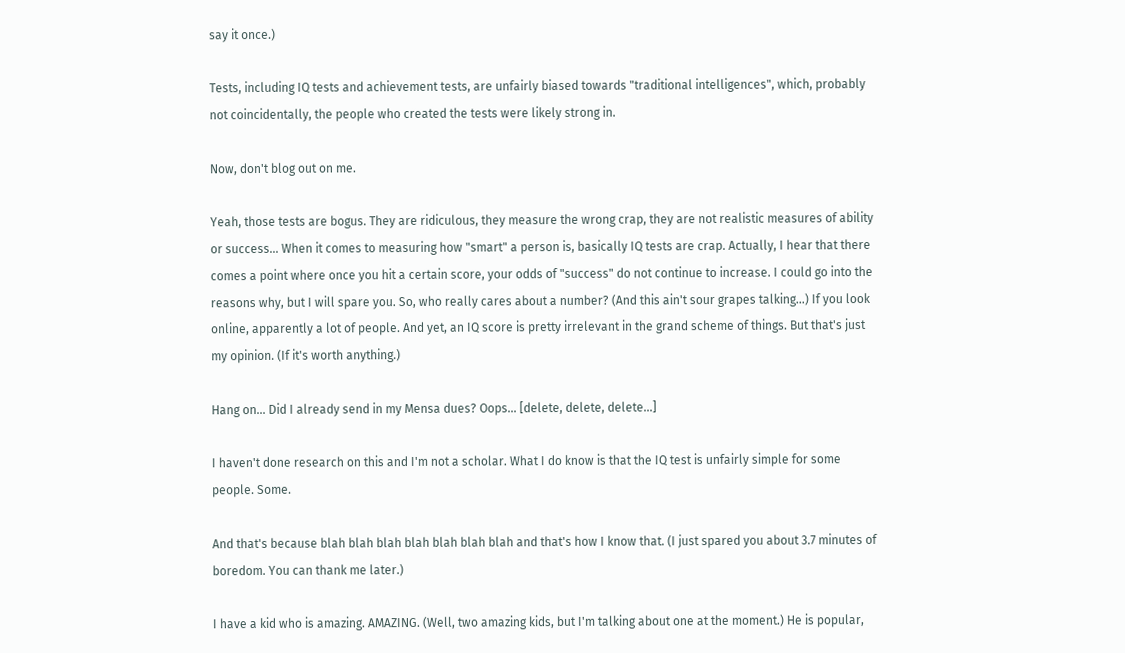say it once.)

Tests, including IQ tests and achievement tests, are unfairly biased towards "traditional intelligences", which, probably not coincidentally, the people who created the tests were likely strong in.

Now, don't blog out on me.

Yeah, those tests are bogus. They are ridiculous, they measure the wrong crap, they are not realistic measures of ability or success... When it comes to measuring how "smart" a person is, basically IQ tests are crap. Actually, I hear that there comes a point where once you hit a certain score, your odds of "success" do not continue to increase. I could go into the reasons why, but I will spare you. So, who really cares about a number? (And this ain't sour grapes talking...) If you look online, apparently a lot of people. And yet, an IQ score is pretty irrelevant in the grand scheme of things. But that's just my opinion. (If it's worth anything.)

Hang on... Did I already send in my Mensa dues? Oops... [delete, delete, delete...]

I haven't done research on this and I'm not a scholar. What I do know is that the IQ test is unfairly simple for some people. Some.

And that's because blah blah blah blah blah blah blah and that's how I know that. (I just spared you about 3.7 minutes of boredom. You can thank me later.)

I have a kid who is amazing. AMAZING. (Well, two amazing kids, but I'm talking about one at the moment.) He is popular,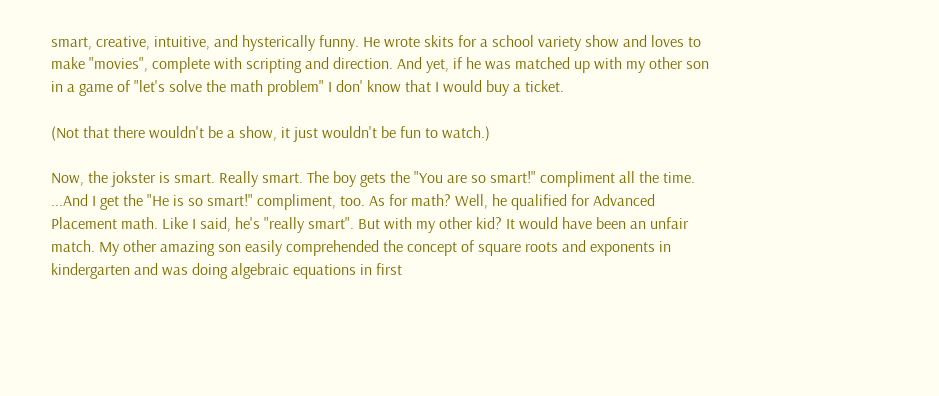smart, creative, intuitive, and hysterically funny. He wrote skits for a school variety show and loves to make "movies", complete with scripting and direction. And yet, if he was matched up with my other son in a game of "let's solve the math problem" I don' know that I would buy a ticket.

(Not that there wouldn't be a show, it just wouldn't be fun to watch.)

Now, the jokster is smart. Really smart. The boy gets the "You are so smart!" compliment all the time. ...And I get the "He is so smart!" compliment, too. As for math? Well, he qualified for Advanced Placement math. Like I said, he's "really smart". But with my other kid? It would have been an unfair match. My other amazing son easily comprehended the concept of square roots and exponents in kindergarten and was doing algebraic equations in first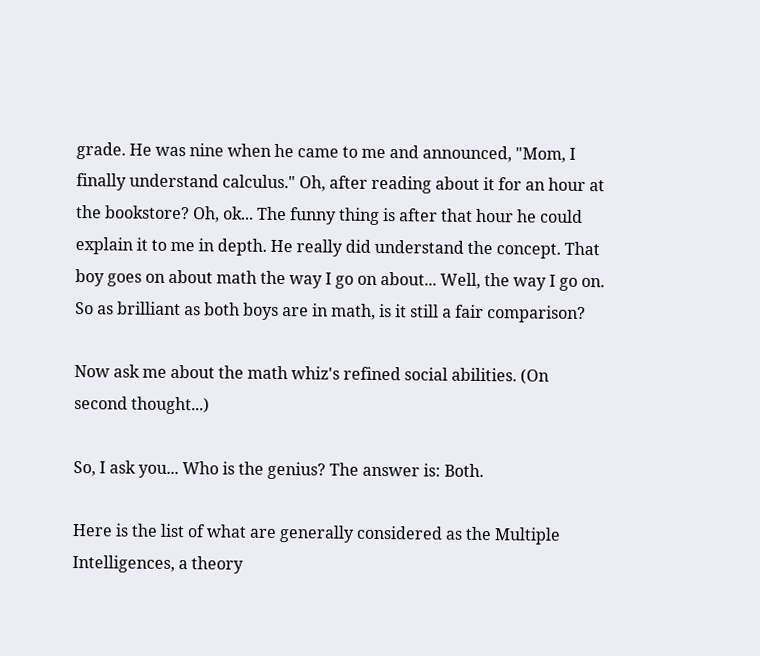grade. He was nine when he came to me and announced, "Mom, I finally understand calculus." Oh, after reading about it for an hour at the bookstore? Oh, ok... The funny thing is after that hour he could explain it to me in depth. He really did understand the concept. That boy goes on about math the way I go on about... Well, the way I go on. So as brilliant as both boys are in math, is it still a fair comparison?

Now ask me about the math whiz's refined social abilities. (On second thought...)

So, I ask you... Who is the genius? The answer is: Both.

Here is the list of what are generally considered as the Multiple Intelligences, a theory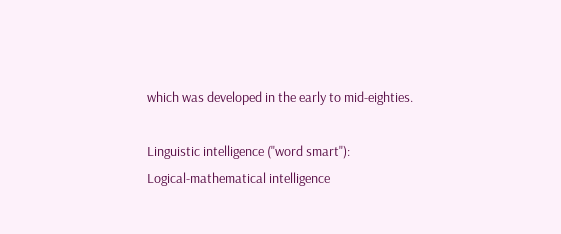which was developed in the early to mid-eighties.

Linguistic intelligence ("word smart"):
Logical-mathematical intelligence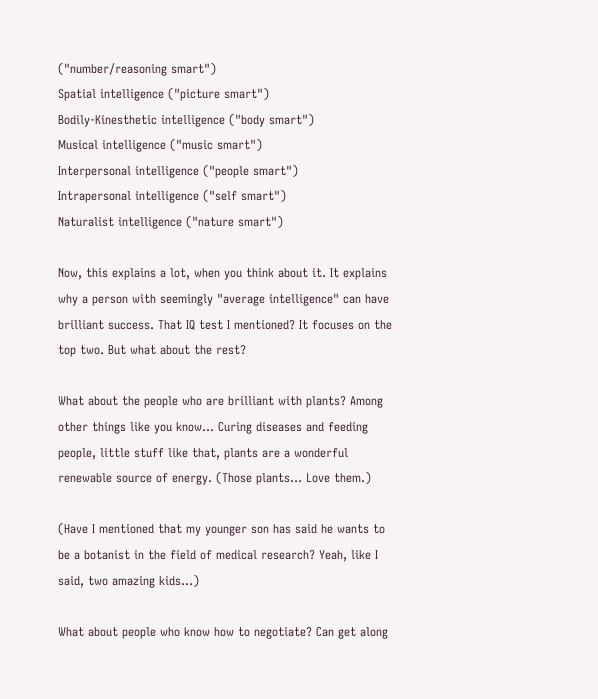("number/reasoning smart")
Spatial intelligence ("picture smart")
Bodily-Kinesthetic intelligence ("body smart")
Musical intelligence ("music smart")
Interpersonal intelligence ("people smart")
Intrapersonal intelligence ("self smart")
Naturalist intelligence ("nature smart")

Now, this explains a lot, when you think about it. It explains why a person with seemingly "average intelligence" can have brilliant success. That IQ test I mentioned? It focuses on the top two. But what about the rest?

What about the people who are brilliant with plants? Among other things like you know... Curing diseases and feeding people, little stuff like that, plants are a wonderful renewable source of energy. (Those plants... Love them.)

(Have I mentioned that my younger son has said he wants to be a botanist in the field of medical research? Yeah, like I said, two amazing kids...)

What about people who know how to negotiate? Can get along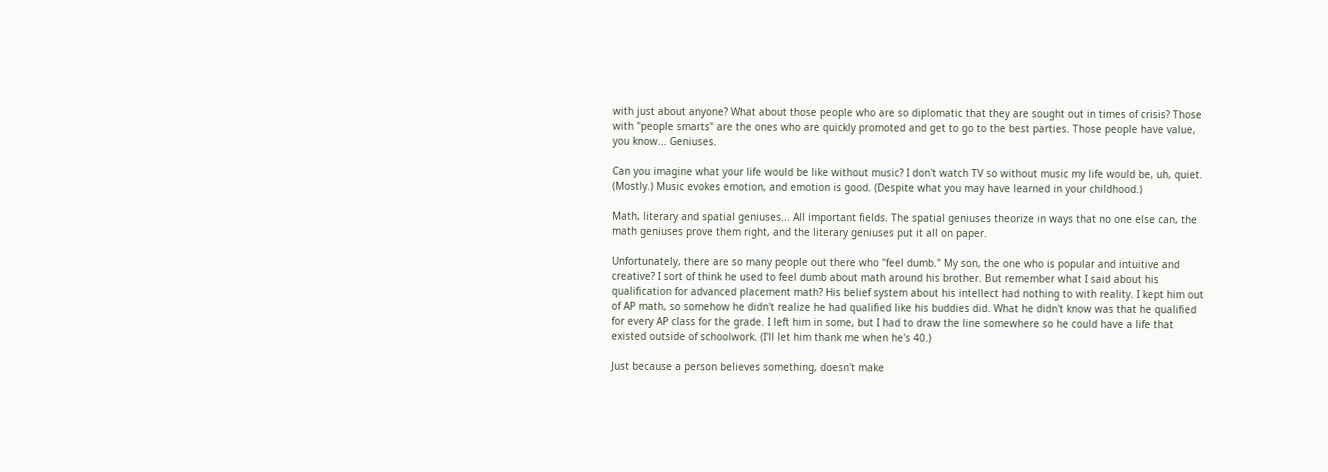with just about anyone? What about those people who are so diplomatic that they are sought out in times of crisis? Those with "people smarts" are the ones who are quickly promoted and get to go to the best parties. Those people have value, you know... Geniuses.

Can you imagine what your life would be like without music? I don't watch TV so without music my life would be, uh, quiet. (Mostly.) Music evokes emotion, and emotion is good. (Despite what you may have learned in your childhood.)

Math, literary and spatial geniuses... All important fields. The spatial geniuses theorize in ways that no one else can, the math geniuses prove them right, and the literary geniuses put it all on paper.

Unfortunately, there are so many people out there who "feel dumb." My son, the one who is popular and intuitive and creative? I sort of think he used to feel dumb about math around his brother. But remember what I said about his qualification for advanced placement math? His belief system about his intellect had nothing to with reality. I kept him out of AP math, so somehow he didn't realize he had qualified like his buddies did. What he didn't know was that he qualified for every AP class for the grade. I left him in some, but I had to draw the line somewhere so he could have a life that existed outside of schoolwork. (I'll let him thank me when he's 40.)

Just because a person believes something, doesn't make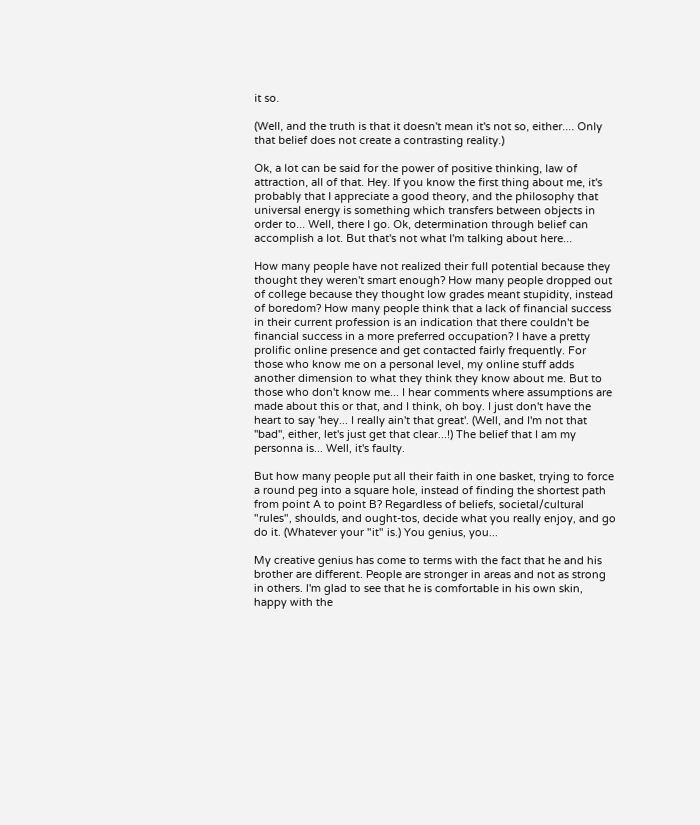it so.

(Well, and the truth is that it doesn't mean it's not so, either.... Only that belief does not create a contrasting reality.)

Ok, a lot can be said for the power of positive thinking, law of attraction, all of that. Hey. If you know the first thing about me, it's probably that I appreciate a good theory, and the philosophy that universal energy is something which transfers between objects in order to... Well, there I go. Ok, determination through belief can accomplish a lot. But that's not what I'm talking about here...

How many people have not realized their full potential because they thought they weren't smart enough? How many people dropped out of college because they thought low grades meant stupidity, instead of boredom? How many people think that a lack of financial success in their current profession is an indication that there couldn't be financial success in a more preferred occupation? I have a pretty prolific online presence and get contacted fairly frequently. For those who know me on a personal level, my online stuff adds another dimension to what they think they know about me. But to those who don't know me... I hear comments where assumptions are made about this or that, and I think, oh boy. I just don't have the heart to say 'hey... I really ain't that great'. (Well, and I'm not that ''bad'', either, let's just get that clear...!) The belief that I am my personna is... Well, it's faulty.

But how many people put all their faith in one basket, trying to force a round peg into a square hole, instead of finding the shortest path from point A to point B? Regardless of beliefs, societal/cultural "rules", shoulds, and ought-tos, decide what you really enjoy, and go do it. (Whatever your "it" is.) You genius, you...

My creative genius has come to terms with the fact that he and his brother are different. People are stronger in areas and not as strong in others. I'm glad to see that he is comfortable in his own skin, happy with the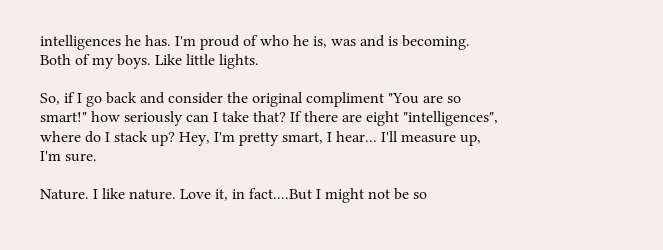intelligences he has. I'm proud of who he is, was and is becoming. Both of my boys. Like little lights.

So, if I go back and consider the original compliment "You are so smart!" how seriously can I take that? If there are eight "intelligences", where do I stack up? Hey, I'm pretty smart, I hear... I'll measure up, I'm sure.

Nature. I like nature. Love it, in fact....But I might not be so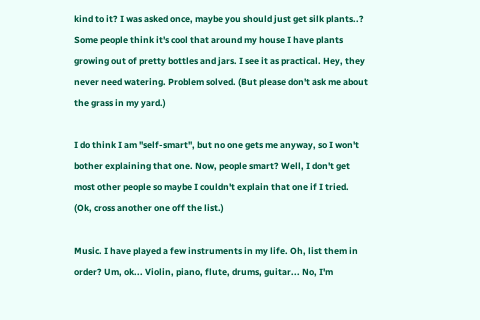kind to it? I was asked once, maybe you should just get silk plants..? Some people think it's cool that around my house I have plants growing out of pretty bottles and jars. I see it as practical. Hey, they never need watering. Problem solved. (But please don't ask me about the grass in my yard.)

I do think I am "self-smart", but no one gets me anyway, so I won't bother explaining that one. Now, people smart? Well, I don't get most other people so maybe I couldn't explain that one if I tried. (Ok, cross another one off the list.)

Music. I have played a few instruments in my life. Oh, list them in order? Um, ok... Violin, piano, flute, drums, guitar... No, I'm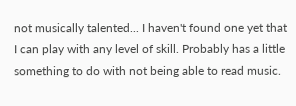not musically talented... I haven't found one yet that I can play with any level of skill. Probably has a little something to do with not being able to read music.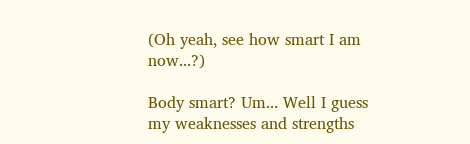(Oh yeah, see how smart I am now...?)

Body smart? Um... Well I guess my weaknesses and strengths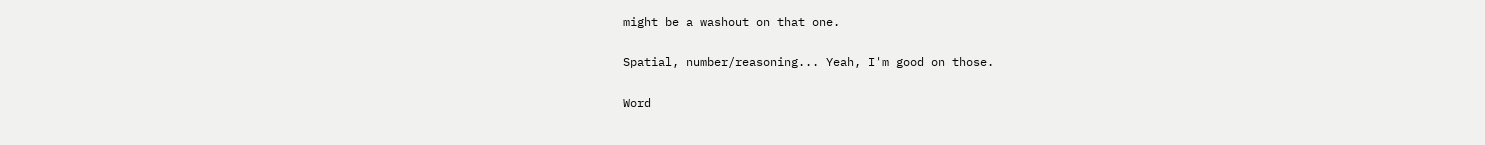might be a washout on that one.

Spatial, number/reasoning... Yeah, I'm good on those.

Word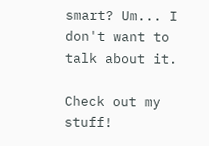smart? Um... I don't want to talk about it.

Check out my stuff!